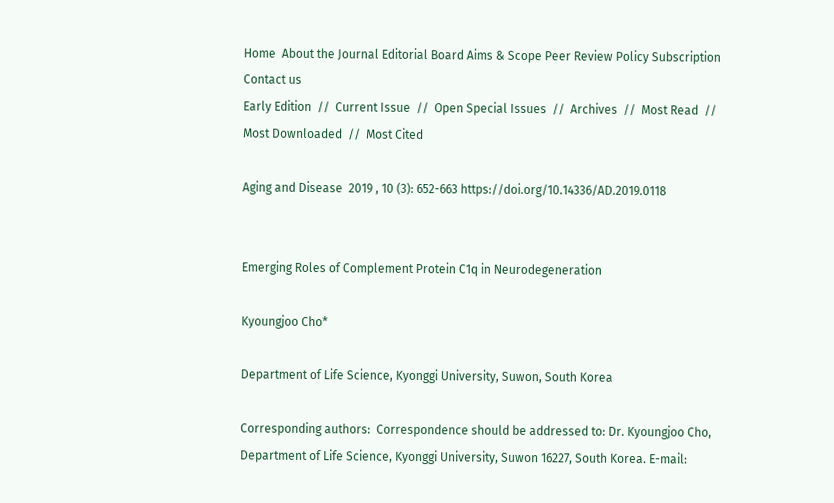Home  About the Journal Editorial Board Aims & Scope Peer Review Policy Subscription Contact us
Early Edition  //  Current Issue  //  Open Special Issues  //  Archives  //  Most Read  //  Most Downloaded  //  Most Cited

Aging and Disease  2019 , 10 (3): 652-663 https://doi.org/10.14336/AD.2019.0118


Emerging Roles of Complement Protein C1q in Neurodegeneration

Kyoungjoo Cho*

Department of Life Science, Kyonggi University, Suwon, South Korea

Corresponding authors:  Correspondence should be addressed to: Dr. Kyoungjoo Cho, Department of Life Science, Kyonggi University, Suwon 16227, South Korea. E-mail: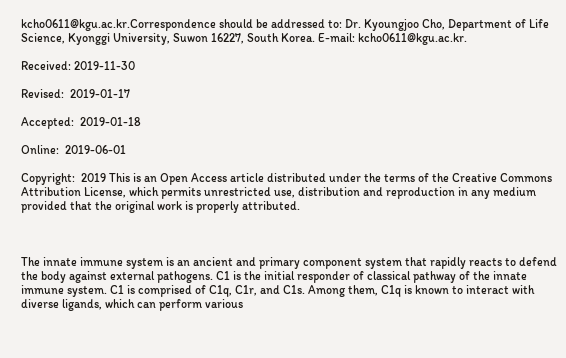kcho0611@kgu.ac.kr.Correspondence should be addressed to: Dr. Kyoungjoo Cho, Department of Life Science, Kyonggi University, Suwon 16227, South Korea. E-mail: kcho0611@kgu.ac.kr.

Received: 2019-11-30

Revised:  2019-01-17

Accepted:  2019-01-18

Online:  2019-06-01

Copyright:  2019 This is an Open Access article distributed under the terms of the Creative Commons Attribution License, which permits unrestricted use, distribution and reproduction in any medium provided that the original work is properly attributed.



The innate immune system is an ancient and primary component system that rapidly reacts to defend the body against external pathogens. C1 is the initial responder of classical pathway of the innate immune system. C1 is comprised of C1q, C1r, and C1s. Among them, C1q is known to interact with diverse ligands, which can perform various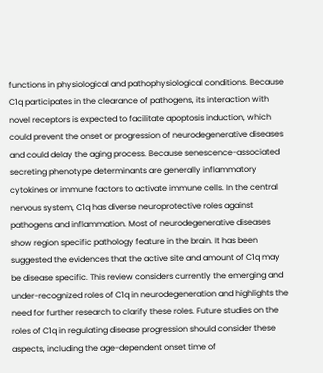functions in physiological and pathophysiological conditions. Because C1q participates in the clearance of pathogens, its interaction with novel receptors is expected to facilitate apoptosis induction, which could prevent the onset or progression of neurodegenerative diseases and could delay the aging process. Because senescence-associated secreting phenotype determinants are generally inflammatory cytokines or immune factors to activate immune cells. In the central nervous system, C1q has diverse neuroprotective roles against pathogens and inflammation. Most of neurodegenerative diseases show region specific pathology feature in the brain. It has been suggested the evidences that the active site and amount of C1q may be disease specific. This review considers currently the emerging and under-recognized roles of C1q in neurodegeneration and highlights the need for further research to clarify these roles. Future studies on the roles of C1q in regulating disease progression should consider these aspects, including the age-dependent onset time of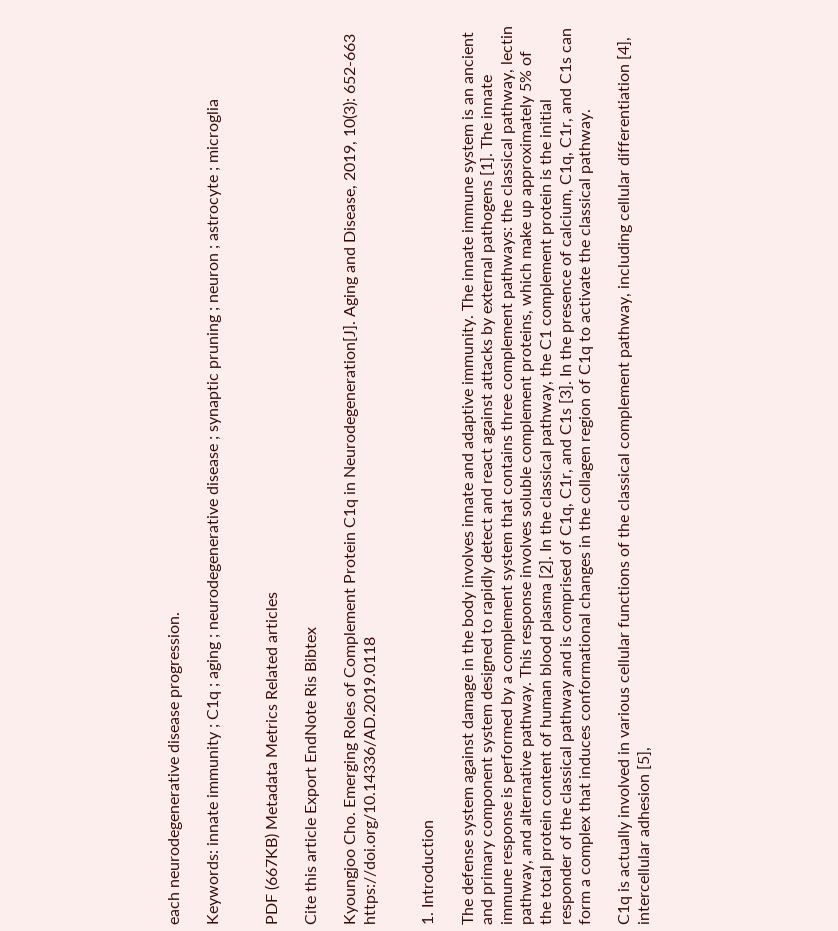each neurodegenerative disease progression.

Keywords: innate immunity ; C1q ; aging ; neurodegenerative disease ; synaptic pruning ; neuron ; astrocyte ; microglia


PDF (667KB) Metadata Metrics Related articles

Cite this article Export EndNote Ris Bibtex

Kyoungjoo Cho. Emerging Roles of Complement Protein C1q in Neurodegeneration[J]. Aging and Disease, 2019, 10(3): 652-663 https://doi.org/10.14336/AD.2019.0118


1. Introduction

The defense system against damage in the body involves innate and adaptive immunity. The innate immune system is an ancient and primary component system designed to rapidly detect and react against attacks by external pathogens [1]. The innate immune response is performed by a complement system that contains three complement pathways: the classical pathway, lectin pathway, and alternative pathway. This response involves soluble complement proteins, which make up approximately 5% of the total protein content of human blood plasma [2]. In the classical pathway, the C1 complement protein is the initial responder of the classical pathway and is comprised of C1q, C1r, and C1s [3]. In the presence of calcium, C1q, C1r, and C1s can form a complex that induces conformational changes in the collagen region of C1q to activate the classical pathway.

C1q is actually involved in various cellular functions of the classical complement pathway, including cellular differentiation [4], intercellular adhesion [5],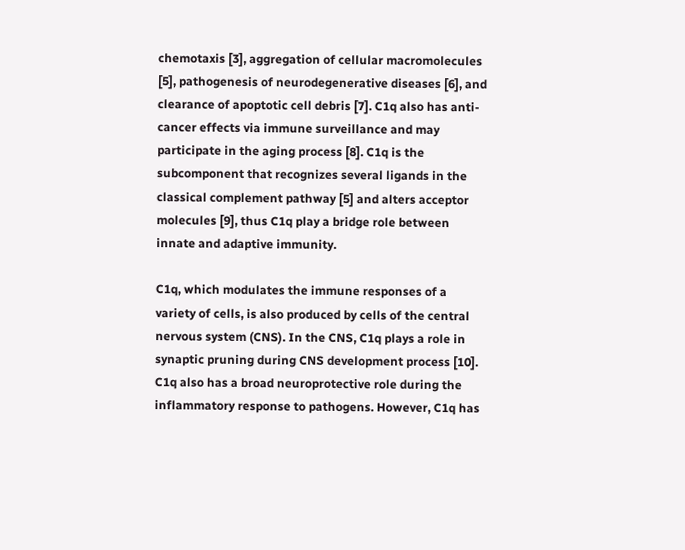chemotaxis [3], aggregation of cellular macromolecules [5], pathogenesis of neurodegenerative diseases [6], and clearance of apoptotic cell debris [7]. C1q also has anti-cancer effects via immune surveillance and may participate in the aging process [8]. C1q is the subcomponent that recognizes several ligands in the classical complement pathway [5] and alters acceptor molecules [9], thus C1q play a bridge role between innate and adaptive immunity.

C1q, which modulates the immune responses of a variety of cells, is also produced by cells of the central nervous system (CNS). In the CNS, C1q plays a role in synaptic pruning during CNS development process [10]. C1q also has a broad neuroprotective role during the inflammatory response to pathogens. However, C1q has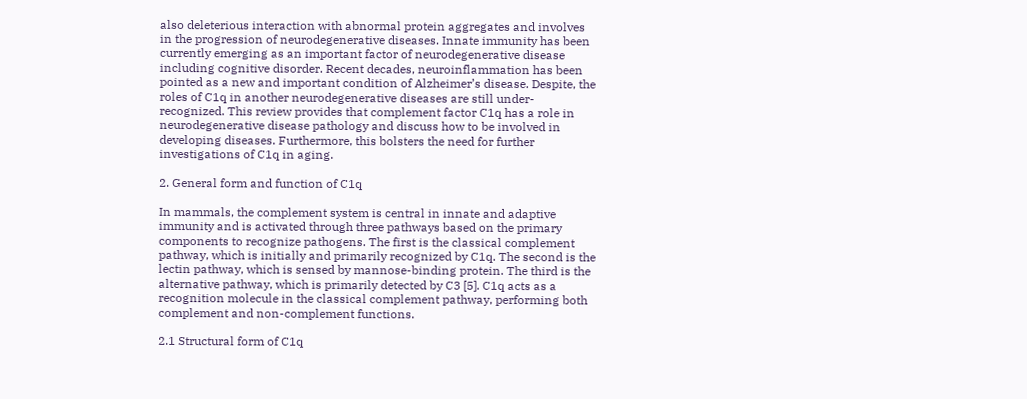also deleterious interaction with abnormal protein aggregates and involves in the progression of neurodegenerative diseases. Innate immunity has been currently emerging as an important factor of neurodegenerative disease including cognitive disorder. Recent decades, neuroinflammation has been pointed as a new and important condition of Alzheimer’s disease. Despite, the roles of C1q in another neurodegenerative diseases are still under-recognized. This review provides that complement factor C1q has a role in neurodegenerative disease pathology and discuss how to be involved in developing diseases. Furthermore, this bolsters the need for further investigations of C1q in aging.

2. General form and function of C1q

In mammals, the complement system is central in innate and adaptive immunity and is activated through three pathways based on the primary components to recognize pathogens. The first is the classical complement pathway, which is initially and primarily recognized by C1q. The second is the lectin pathway, which is sensed by mannose-binding protein. The third is the alternative pathway, which is primarily detected by C3 [5]. C1q acts as a recognition molecule in the classical complement pathway, performing both complement and non-complement functions.

2.1 Structural form of C1q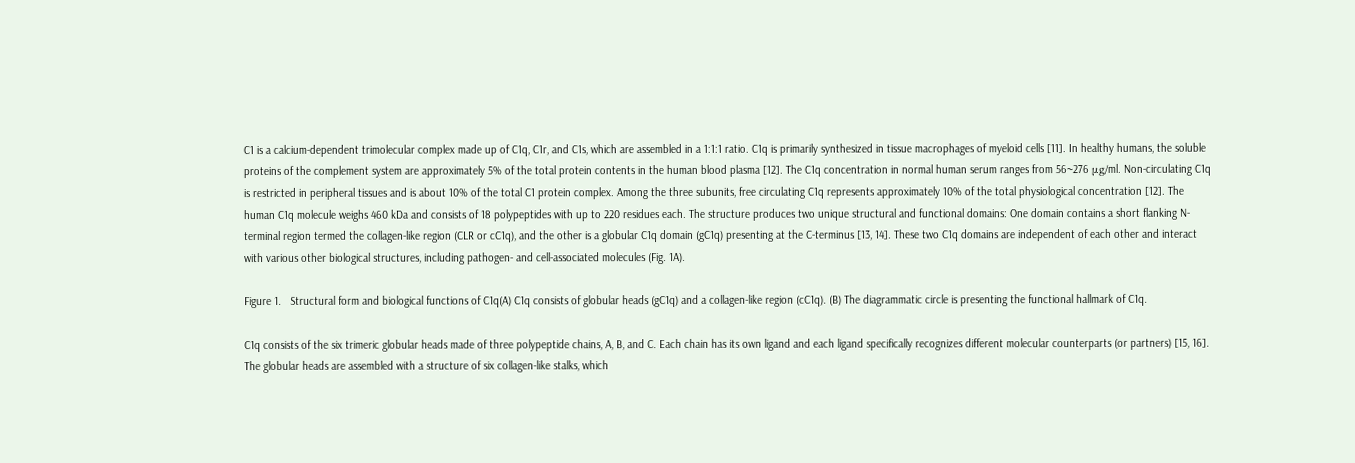C1 is a calcium-dependent trimolecular complex made up of C1q, C1r, and C1s, which are assembled in a 1:1:1 ratio. C1q is primarily synthesized in tissue macrophages of myeloid cells [11]. In healthy humans, the soluble proteins of the complement system are approximately 5% of the total protein contents in the human blood plasma [12]. The C1q concentration in normal human serum ranges from 56~276 μg/ml. Non-circulating C1q is restricted in peripheral tissues and is about 10% of the total C1 protein complex. Among the three subunits, free circulating C1q represents approximately 10% of the total physiological concentration [12]. The human C1q molecule weighs 460 kDa and consists of 18 polypeptides with up to 220 residues each. The structure produces two unique structural and functional domains: One domain contains a short flanking N-terminal region termed the collagen-like region (CLR or cC1q), and the other is a globular C1q domain (gC1q) presenting at the C-terminus [13, 14]. These two C1q domains are independent of each other and interact with various other biological structures, including pathogen- and cell-associated molecules (Fig. 1A).

Figure 1.   Structural form and biological functions of C1q(A) C1q consists of globular heads (gC1q) and a collagen-like region (cC1q). (B) The diagrammatic circle is presenting the functional hallmark of C1q.

C1q consists of the six trimeric globular heads made of three polypeptide chains, A, B, and C. Each chain has its own ligand and each ligand specifically recognizes different molecular counterparts (or partners) [15, 16]. The globular heads are assembled with a structure of six collagen-like stalks, which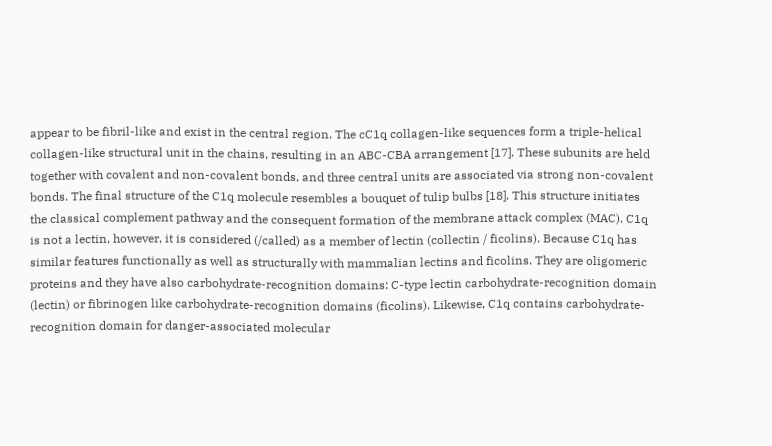appear to be fibril-like and exist in the central region. The cC1q collagen-like sequences form a triple-helical collagen-like structural unit in the chains, resulting in an ABC-CBA arrangement [17]. These subunits are held together with covalent and non-covalent bonds, and three central units are associated via strong non-covalent bonds. The final structure of the C1q molecule resembles a bouquet of tulip bulbs [18]. This structure initiates the classical complement pathway and the consequent formation of the membrane attack complex (MAC). C1q is not a lectin, however, it is considered (/called) as a member of lectin (collectin / ficolins). Because C1q has similar features functionally as well as structurally with mammalian lectins and ficolins. They are oligomeric proteins and they have also carbohydrate-recognition domains: C-type lectin carbohydrate-recognition domain (lectin) or fibrinogen like carbohydrate-recognition domains (ficolins). Likewise, C1q contains carbohydrate-recognition domain for danger-associated molecular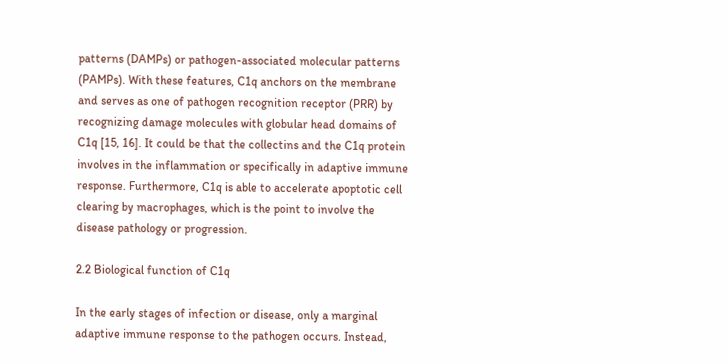patterns (DAMPs) or pathogen-associated molecular patterns (PAMPs). With these features, C1q anchors on the membrane and serves as one of pathogen recognition receptor (PRR) by recognizing damage molecules with globular head domains of C1q [15, 16]. It could be that the collectins and the C1q protein involves in the inflammation or specifically in adaptive immune response. Furthermore, C1q is able to accelerate apoptotic cell clearing by macrophages, which is the point to involve the disease pathology or progression.

2.2 Biological function of C1q

In the early stages of infection or disease, only a marginal adaptive immune response to the pathogen occurs. Instead,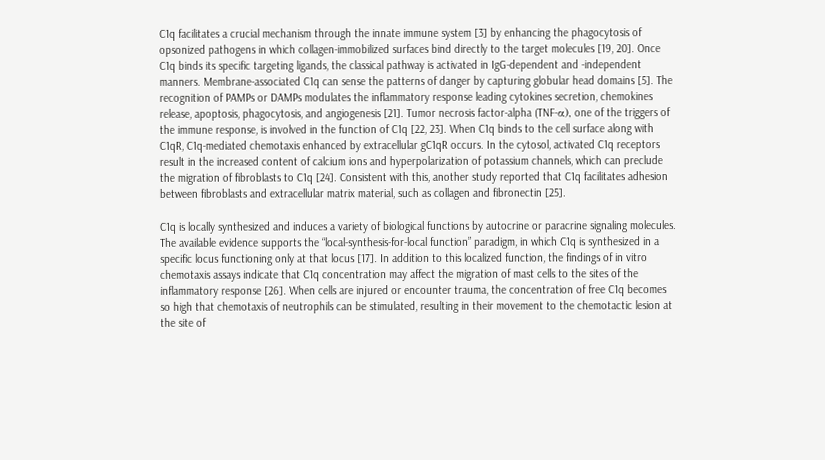C1q facilitates a crucial mechanism through the innate immune system [3] by enhancing the phagocytosis of opsonized pathogens in which collagen-immobilized surfaces bind directly to the target molecules [19, 20]. Once C1q binds its specific targeting ligands, the classical pathway is activated in IgG-dependent and -independent manners. Membrane-associated C1q can sense the patterns of danger by capturing globular head domains [5]. The recognition of PAMPs or DAMPs modulates the inflammatory response leading cytokines secretion, chemokines release, apoptosis, phagocytosis, and angiogenesis [21]. Tumor necrosis factor-alpha (TNF-α), one of the triggers of the immune response, is involved in the function of C1q [22, 23]. When C1q binds to the cell surface along with C1qR, C1q-mediated chemotaxis enhanced by extracellular gC1qR occurs. In the cytosol, activated C1q receptors result in the increased content of calcium ions and hyperpolarization of potassium channels, which can preclude the migration of fibroblasts to C1q [24]. Consistent with this, another study reported that C1q facilitates adhesion between fibroblasts and extracellular matrix material, such as collagen and fibronectin [25].

C1q is locally synthesized and induces a variety of biological functions by autocrine or paracrine signaling molecules. The available evidence supports the “local-synthesis-for-local function” paradigm, in which C1q is synthesized in a specific locus functioning only at that locus [17]. In addition to this localized function, the findings of in vitro chemotaxis assays indicate that C1q concentration may affect the migration of mast cells to the sites of the inflammatory response [26]. When cells are injured or encounter trauma, the concentration of free C1q becomes so high that chemotaxis of neutrophils can be stimulated, resulting in their movement to the chemotactic lesion at the site of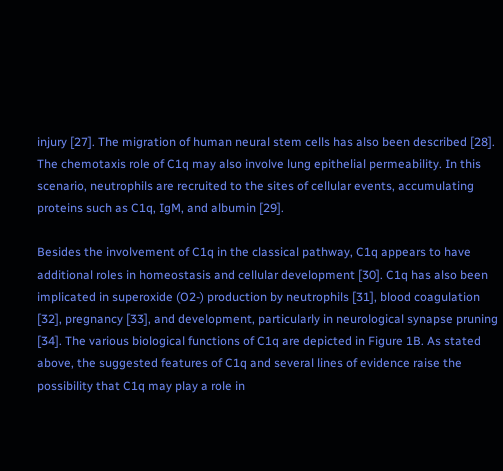injury [27]. The migration of human neural stem cells has also been described [28]. The chemotaxis role of C1q may also involve lung epithelial permeability. In this scenario, neutrophils are recruited to the sites of cellular events, accumulating proteins such as C1q, IgM, and albumin [29].

Besides the involvement of C1q in the classical pathway, C1q appears to have additional roles in homeostasis and cellular development [30]. C1q has also been implicated in superoxide (O2-) production by neutrophils [31], blood coagulation [32], pregnancy [33], and development, particularly in neurological synapse pruning [34]. The various biological functions of C1q are depicted in Figure 1B. As stated above, the suggested features of C1q and several lines of evidence raise the possibility that C1q may play a role in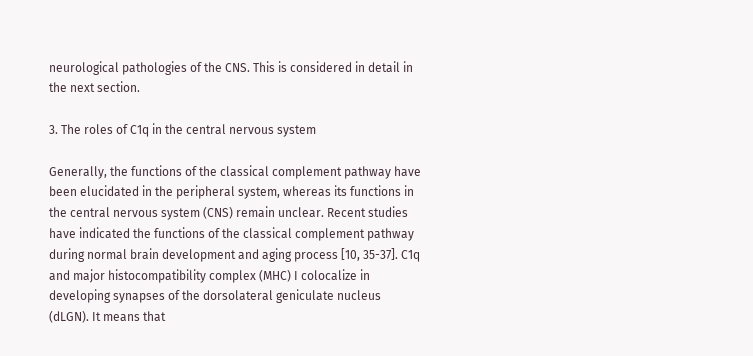neurological pathologies of the CNS. This is considered in detail in the next section.

3. The roles of C1q in the central nervous system

Generally, the functions of the classical complement pathway have been elucidated in the peripheral system, whereas its functions in the central nervous system (CNS) remain unclear. Recent studies have indicated the functions of the classical complement pathway during normal brain development and aging process [10, 35-37]. C1q and major histocompatibility complex (MHC) I colocalize in developing synapses of the dorsolateral geniculate nucleus (dLGN). It means that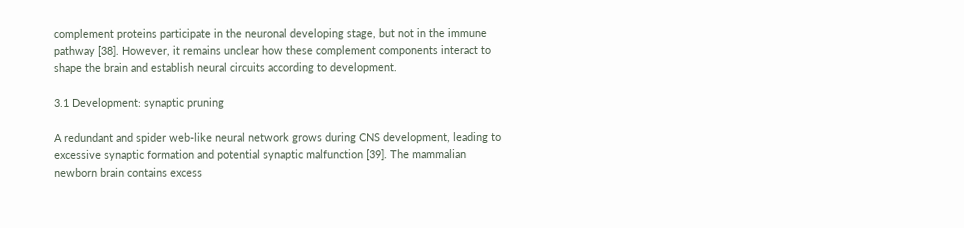complement proteins participate in the neuronal developing stage, but not in the immune pathway [38]. However, it remains unclear how these complement components interact to shape the brain and establish neural circuits according to development.

3.1 Development: synaptic pruning

A redundant and spider web-like neural network grows during CNS development, leading to excessive synaptic formation and potential synaptic malfunction [39]. The mammalian newborn brain contains excess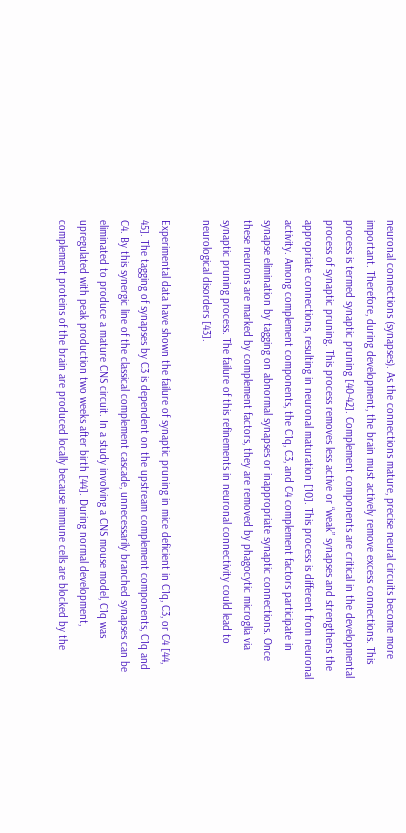neuronal connections (synapses). As the connections mature, precise neural circuits become more important. Therefore, during development, the brain must actively remove excess connections. This process is termed synaptic pruning [40-42]. Complement components are critical in the developmental process of synaptic pruning. This process removes less active or “weak” synapses and strengthens the appropriate connections, resulting in neuronal maturation [10]. This process is different from neuronal activity. Among complement components, the C1q, C3, and C4 complement factors participate in synapse elimination by tagging on abnormal synapses or inappropriate synaptic connections. Once these neurons are marked by complement factors, they are removed by phagocytic microglia via synaptic pruning process. The failure of this refinements in neuronal connectivity could lead to neurological disorders [43].

Experimental data have shown the failure of synaptic pruning in mice deficient in C1q, C3, or C4 [44, 45]. The tagging of synapses by C3 is dependent on the upstream complement components, C1q and C4. By this synergic line of the classical complement cascade, unnecessarily branched synapses can be eliminated to produce a mature CNS circuit. In a study involving a CNS mouse model, C1q was upregulated with peak production two weeks after birth [44]. During normal development, complement proteins of the brain are produced locally because immune cells are blocked by the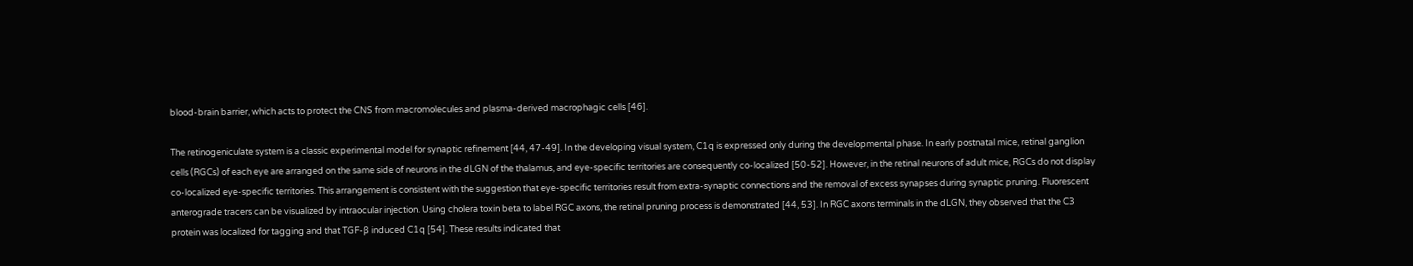blood-brain barrier, which acts to protect the CNS from macromolecules and plasma-derived macrophagic cells [46].

The retinogeniculate system is a classic experimental model for synaptic refinement [44, 47-49]. In the developing visual system, C1q is expressed only during the developmental phase. In early postnatal mice, retinal ganglion cells (RGCs) of each eye are arranged on the same side of neurons in the dLGN of the thalamus, and eye-specific territories are consequently co-localized [50-52]. However, in the retinal neurons of adult mice, RGCs do not display co-localized eye-specific territories. This arrangement is consistent with the suggestion that eye-specific territories result from extra-synaptic connections and the removal of excess synapses during synaptic pruning. Fluorescent anterograde tracers can be visualized by intraocular injection. Using cholera toxin beta to label RGC axons, the retinal pruning process is demonstrated [44, 53]. In RGC axons terminals in the dLGN, they observed that the C3 protein was localized for tagging and that TGF-β induced C1q [54]. These results indicated that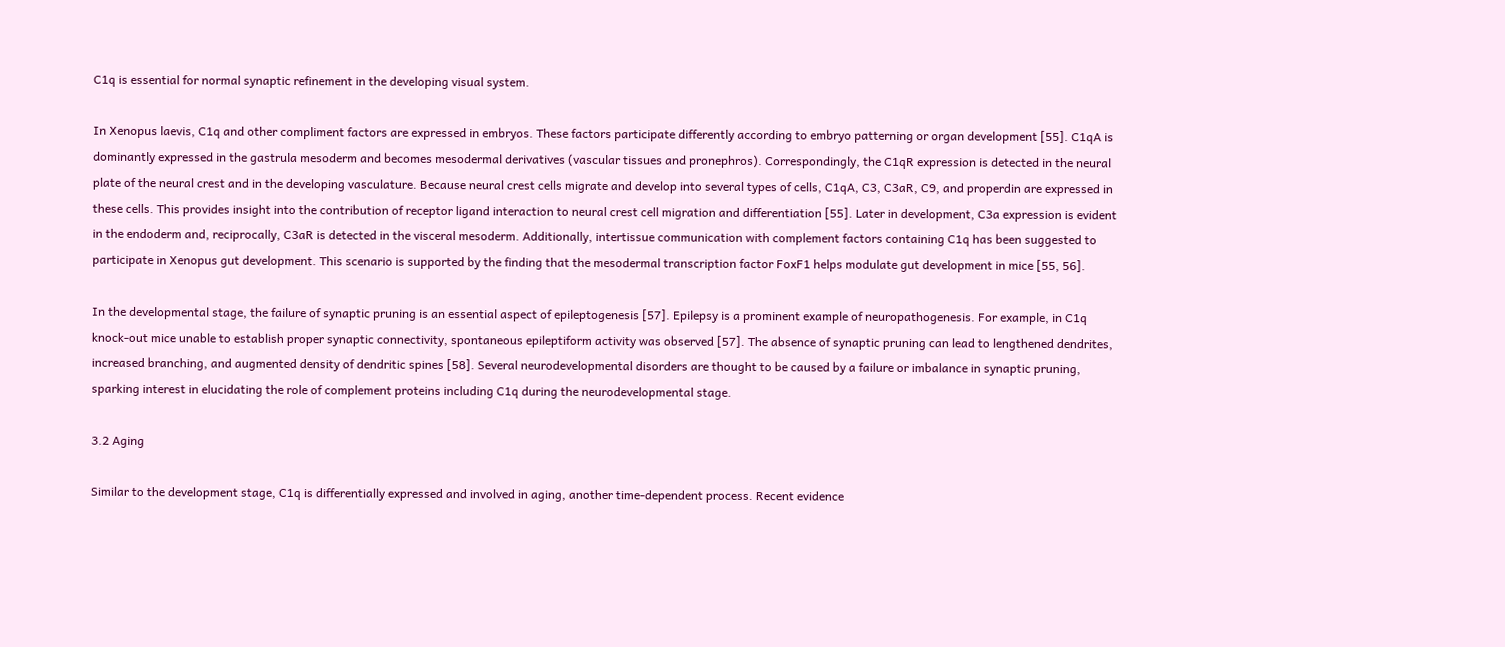C1q is essential for normal synaptic refinement in the developing visual system.

In Xenopus laevis, C1q and other compliment factors are expressed in embryos. These factors participate differently according to embryo patterning or organ development [55]. C1qA is dominantly expressed in the gastrula mesoderm and becomes mesodermal derivatives (vascular tissues and pronephros). Correspondingly, the C1qR expression is detected in the neural plate of the neural crest and in the developing vasculature. Because neural crest cells migrate and develop into several types of cells, C1qA, C3, C3aR, C9, and properdin are expressed in these cells. This provides insight into the contribution of receptor ligand interaction to neural crest cell migration and differentiation [55]. Later in development, C3a expression is evident in the endoderm and, reciprocally, C3aR is detected in the visceral mesoderm. Additionally, intertissue communication with complement factors containing C1q has been suggested to participate in Xenopus gut development. This scenario is supported by the finding that the mesodermal transcription factor FoxF1 helps modulate gut development in mice [55, 56].

In the developmental stage, the failure of synaptic pruning is an essential aspect of epileptogenesis [57]. Epilepsy is a prominent example of neuropathogenesis. For example, in C1q knock-out mice unable to establish proper synaptic connectivity, spontaneous epileptiform activity was observed [57]. The absence of synaptic pruning can lead to lengthened dendrites, increased branching, and augmented density of dendritic spines [58]. Several neurodevelopmental disorders are thought to be caused by a failure or imbalance in synaptic pruning, sparking interest in elucidating the role of complement proteins including C1q during the neurodevelopmental stage.

3.2 Aging

Similar to the development stage, C1q is differentially expressed and involved in aging, another time-dependent process. Recent evidence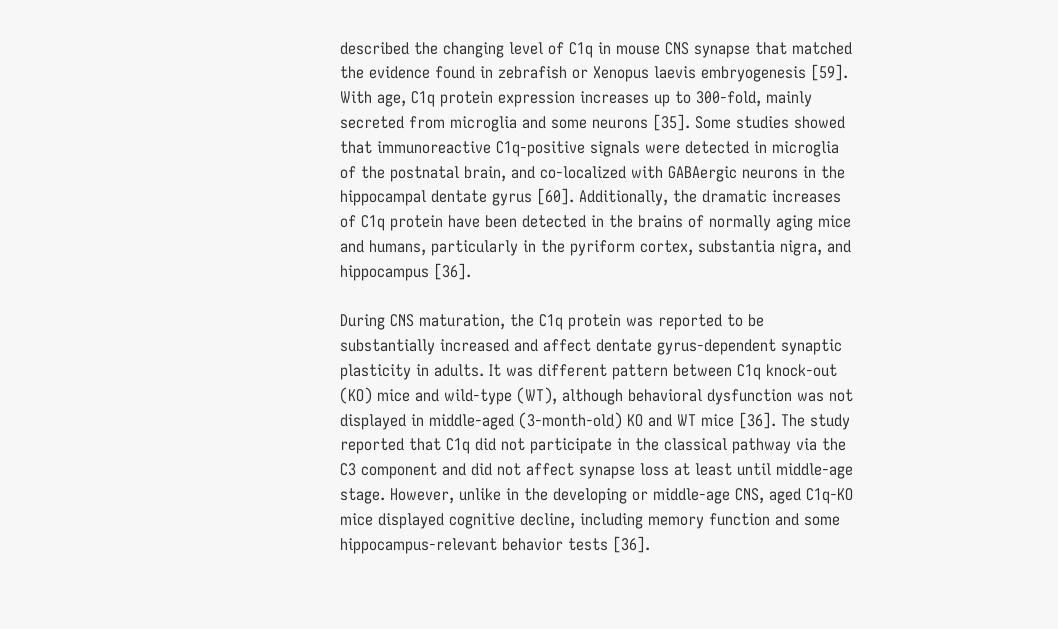described the changing level of C1q in mouse CNS synapse that matched the evidence found in zebrafish or Xenopus laevis embryogenesis [59]. With age, C1q protein expression increases up to 300-fold, mainly secreted from microglia and some neurons [35]. Some studies showed that immunoreactive C1q-positive signals were detected in microglia of the postnatal brain, and co-localized with GABAergic neurons in the hippocampal dentate gyrus [60]. Additionally, the dramatic increases of C1q protein have been detected in the brains of normally aging mice and humans, particularly in the pyriform cortex, substantia nigra, and hippocampus [36].

During CNS maturation, the C1q protein was reported to be substantially increased and affect dentate gyrus-dependent synaptic plasticity in adults. It was different pattern between C1q knock-out (KO) mice and wild-type (WT), although behavioral dysfunction was not displayed in middle-aged (3-month-old) KO and WT mice [36]. The study reported that C1q did not participate in the classical pathway via the C3 component and did not affect synapse loss at least until middle-age stage. However, unlike in the developing or middle-age CNS, aged C1q-KO mice displayed cognitive decline, including memory function and some hippocampus-relevant behavior tests [36].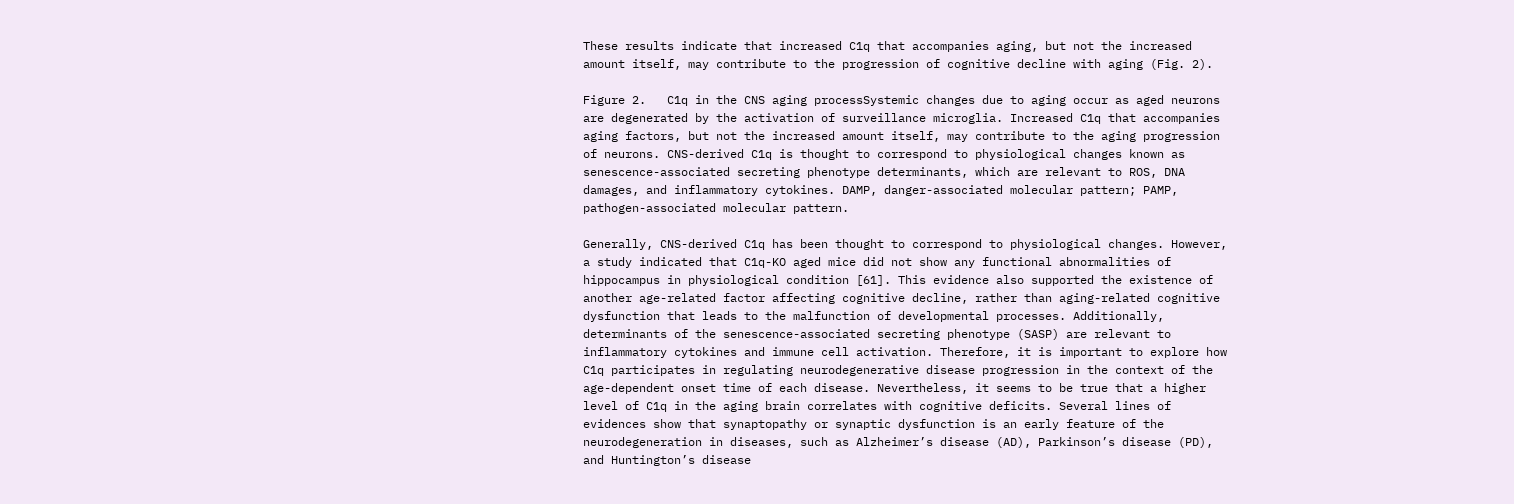These results indicate that increased C1q that accompanies aging, but not the increased amount itself, may contribute to the progression of cognitive decline with aging (Fig. 2).

Figure 2.   C1q in the CNS aging processSystemic changes due to aging occur as aged neurons are degenerated by the activation of surveillance microglia. Increased C1q that accompanies aging factors, but not the increased amount itself, may contribute to the aging progression of neurons. CNS-derived C1q is thought to correspond to physiological changes known as senescence-associated secreting phenotype determinants, which are relevant to ROS, DNA damages, and inflammatory cytokines. DAMP, danger-associated molecular pattern; PAMP, pathogen-associated molecular pattern.

Generally, CNS-derived C1q has been thought to correspond to physiological changes. However, a study indicated that C1q-KO aged mice did not show any functional abnormalities of hippocampus in physiological condition [61]. This evidence also supported the existence of another age-related factor affecting cognitive decline, rather than aging-related cognitive dysfunction that leads to the malfunction of developmental processes. Additionally, determinants of the senescence-associated secreting phenotype (SASP) are relevant to inflammatory cytokines and immune cell activation. Therefore, it is important to explore how C1q participates in regulating neurodegenerative disease progression in the context of the age-dependent onset time of each disease. Nevertheless, it seems to be true that a higher level of C1q in the aging brain correlates with cognitive deficits. Several lines of evidences show that synaptopathy or synaptic dysfunction is an early feature of the neurodegeneration in diseases, such as Alzheimer’s disease (AD), Parkinson’s disease (PD), and Huntington’s disease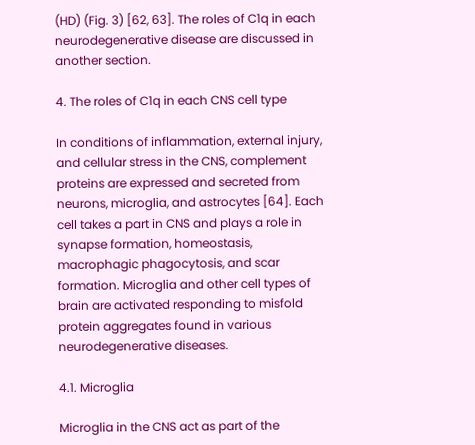(HD) (Fig. 3) [62, 63]. The roles of C1q in each neurodegenerative disease are discussed in another section.

4. The roles of C1q in each CNS cell type

In conditions of inflammation, external injury, and cellular stress in the CNS, complement proteins are expressed and secreted from neurons, microglia, and astrocytes [64]. Each cell takes a part in CNS and plays a role in synapse formation, homeostasis, macrophagic phagocytosis, and scar formation. Microglia and other cell types of brain are activated responding to misfold protein aggregates found in various neurodegenerative diseases.

4.1. Microglia

Microglia in the CNS act as part of the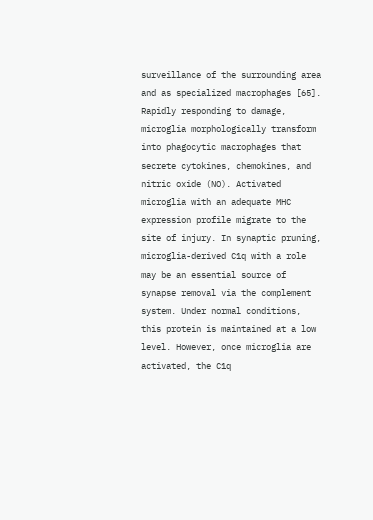surveillance of the surrounding area and as specialized macrophages [65]. Rapidly responding to damage, microglia morphologically transform into phagocytic macrophages that secrete cytokines, chemokines, and nitric oxide (NO). Activated microglia with an adequate MHC expression profile migrate to the site of injury. In synaptic pruning, microglia-derived C1q with a role may be an essential source of synapse removal via the complement system. Under normal conditions, this protein is maintained at a low level. However, once microglia are activated, the C1q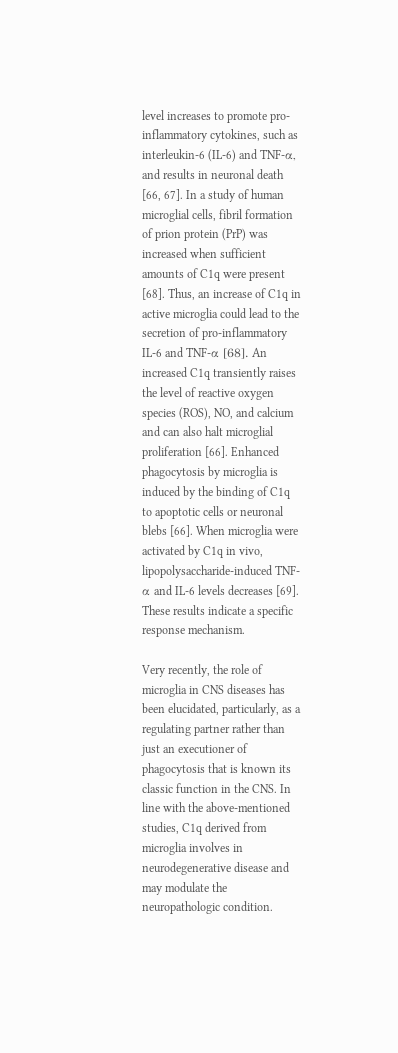level increases to promote pro-inflammatory cytokines, such as interleukin-6 (IL-6) and TNF-α, and results in neuronal death [66, 67]. In a study of human microglial cells, fibril formation of prion protein (PrP) was increased when sufficient amounts of C1q were present [68]. Thus, an increase of C1q in active microglia could lead to the secretion of pro-inflammatory IL-6 and TNF-α [68]. An increased C1q transiently raises the level of reactive oxygen species (ROS), NO, and calcium and can also halt microglial proliferation [66]. Enhanced phagocytosis by microglia is induced by the binding of C1q to apoptotic cells or neuronal blebs [66]. When microglia were activated by C1q in vivo, lipopolysaccharide-induced TNF-α and IL-6 levels decreases [69]. These results indicate a specific response mechanism.

Very recently, the role of microglia in CNS diseases has been elucidated, particularly, as a regulating partner rather than just an executioner of phagocytosis that is known its classic function in the CNS. In line with the above-mentioned studies, C1q derived from microglia involves in neurodegenerative disease and may modulate the neuropathologic condition.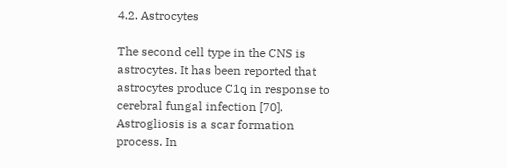4.2. Astrocytes

The second cell type in the CNS is astrocytes. It has been reported that astrocytes produce C1q in response to cerebral fungal infection [70]. Astrogliosis is a scar formation process. In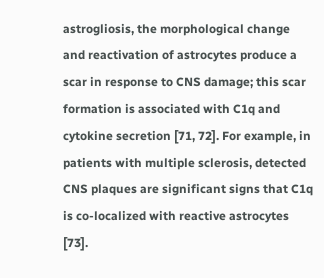astrogliosis, the morphological change and reactivation of astrocytes produce a scar in response to CNS damage; this scar formation is associated with C1q and cytokine secretion [71, 72]. For example, in patients with multiple sclerosis, detected CNS plaques are significant signs that C1q is co-localized with reactive astrocytes [73].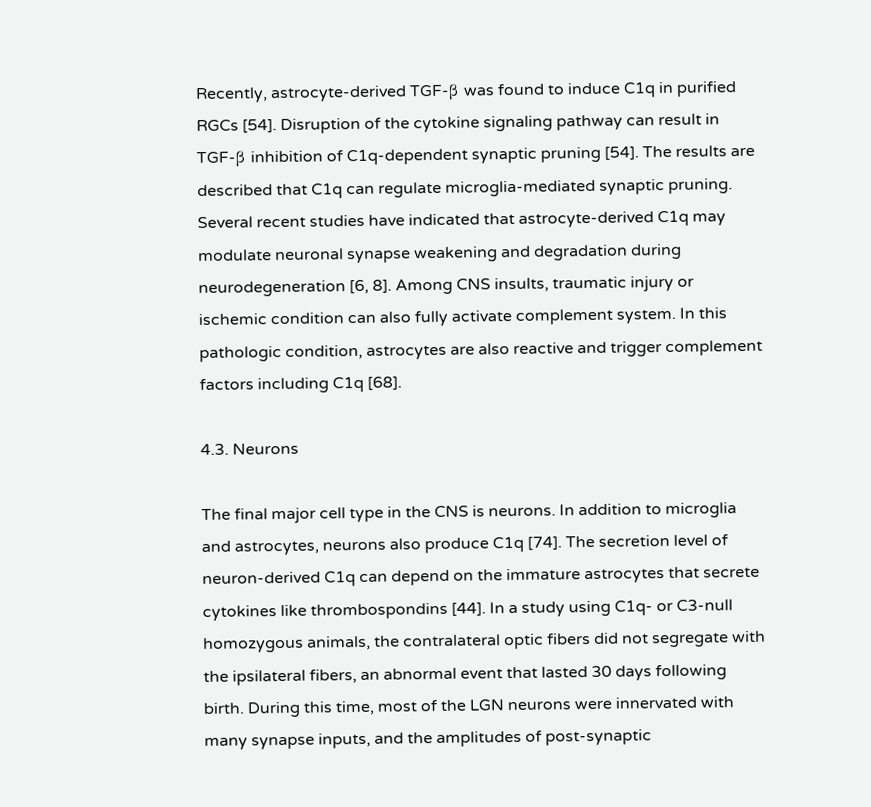Recently, astrocyte-derived TGF-β was found to induce C1q in purified RGCs [54]. Disruption of the cytokine signaling pathway can result in TGF-β inhibition of C1q-dependent synaptic pruning [54]. The results are described that C1q can regulate microglia-mediated synaptic pruning. Several recent studies have indicated that astrocyte-derived C1q may modulate neuronal synapse weakening and degradation during neurodegeneration [6, 8]. Among CNS insults, traumatic injury or ischemic condition can also fully activate complement system. In this pathologic condition, astrocytes are also reactive and trigger complement factors including C1q [68].

4.3. Neurons

The final major cell type in the CNS is neurons. In addition to microglia and astrocytes, neurons also produce C1q [74]. The secretion level of neuron-derived C1q can depend on the immature astrocytes that secrete cytokines like thrombospondins [44]. In a study using C1q- or C3-null homozygous animals, the contralateral optic fibers did not segregate with the ipsilateral fibers, an abnormal event that lasted 30 days following birth. During this time, most of the LGN neurons were innervated with many synapse inputs, and the amplitudes of post-synaptic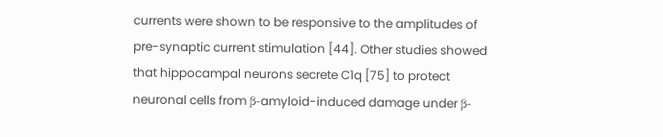currents were shown to be responsive to the amplitudes of pre-synaptic current stimulation [44]. Other studies showed that hippocampal neurons secrete C1q [75] to protect neuronal cells from β-amyloid-induced damage under β-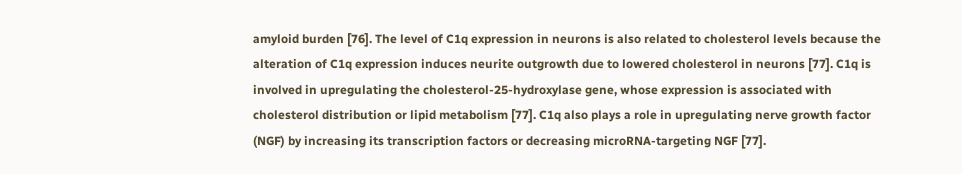amyloid burden [76]. The level of C1q expression in neurons is also related to cholesterol levels because the alteration of C1q expression induces neurite outgrowth due to lowered cholesterol in neurons [77]. C1q is involved in upregulating the cholesterol-25-hydroxylase gene, whose expression is associated with cholesterol distribution or lipid metabolism [77]. C1q also plays a role in upregulating nerve growth factor (NGF) by increasing its transcription factors or decreasing microRNA-targeting NGF [77].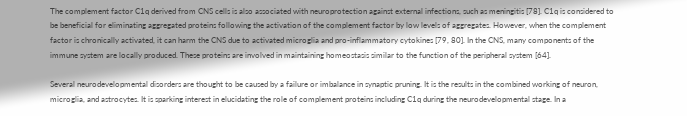The complement factor C1q derived from CNS cells is also associated with neuroprotection against external infections, such as meningitis [78]. C1q is considered to be beneficial for eliminating aggregated proteins following the activation of the complement factor by low levels of aggregates. However, when the complement factor is chronically activated, it can harm the CNS due to activated microglia and pro-inflammatory cytokines [79, 80]. In the CNS, many components of the immune system are locally produced. These proteins are involved in maintaining homeostasis similar to the function of the peripheral system [64].

Several neurodevelopmental disorders are thought to be caused by a failure or imbalance in synaptic pruning. It is the results in the combined working of neuron, microglia, and astrocytes. It is sparking interest in elucidating the role of complement proteins including C1q during the neurodevelopmental stage. In a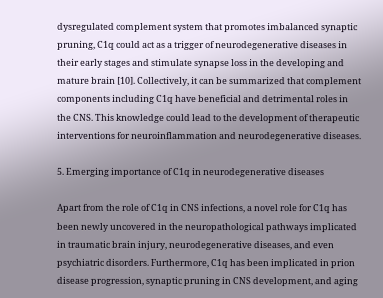dysregulated complement system that promotes imbalanced synaptic pruning, C1q could act as a trigger of neurodegenerative diseases in their early stages and stimulate synapse loss in the developing and mature brain [10]. Collectively, it can be summarized that complement components including C1q have beneficial and detrimental roles in the CNS. This knowledge could lead to the development of therapeutic interventions for neuroinflammation and neurodegenerative diseases.

5. Emerging importance of C1q in neurodegenerative diseases

Apart from the role of C1q in CNS infections, a novel role for C1q has been newly uncovered in the neuropathological pathways implicated in traumatic brain injury, neurodegenerative diseases, and even psychiatric disorders. Furthermore, C1q has been implicated in prion disease progression, synaptic pruning in CNS development, and aging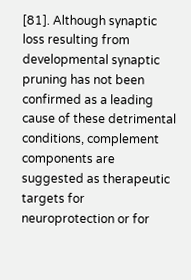[81]. Although synaptic loss resulting from developmental synaptic pruning has not been confirmed as a leading cause of these detrimental conditions, complement components are suggested as therapeutic targets for neuroprotection or for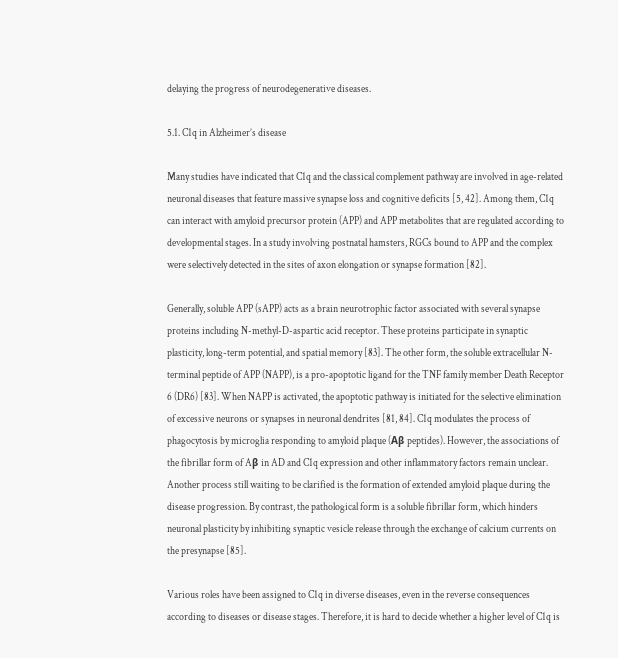delaying the progress of neurodegenerative diseases.

5.1. C1q in Alzheimer’s disease

Many studies have indicated that C1q and the classical complement pathway are involved in age-related neuronal diseases that feature massive synapse loss and cognitive deficits [5, 42]. Among them, C1q can interact with amyloid precursor protein (APP) and APP metabolites that are regulated according to developmental stages. In a study involving postnatal hamsters, RGCs bound to APP and the complex were selectively detected in the sites of axon elongation or synapse formation [82].

Generally, soluble APP (sAPP) acts as a brain neurotrophic factor associated with several synapse proteins including N-methyl-D-aspartic acid receptor. These proteins participate in synaptic plasticity, long-term potential, and spatial memory [83]. The other form, the soluble extracellular N-terminal peptide of APP (NAPP), is a pro-apoptotic ligand for the TNF family member Death Receptor 6 (DR6) [83]. When NAPP is activated, the apoptotic pathway is initiated for the selective elimination of excessive neurons or synapses in neuronal dendrites [81, 84]. C1q modulates the process of phagocytosis by microglia responding to amyloid plaque (Aβ peptides). However, the associations of the fibrillar form of Aβ in AD and C1q expression and other inflammatory factors remain unclear. Another process still waiting to be clarified is the formation of extended amyloid plaque during the disease progression. By contrast, the pathological form is a soluble fibrillar form, which hinders neuronal plasticity by inhibiting synaptic vesicle release through the exchange of calcium currents on the presynapse [85].

Various roles have been assigned to C1q in diverse diseases, even in the reverse consequences according to diseases or disease stages. Therefore, it is hard to decide whether a higher level of C1q is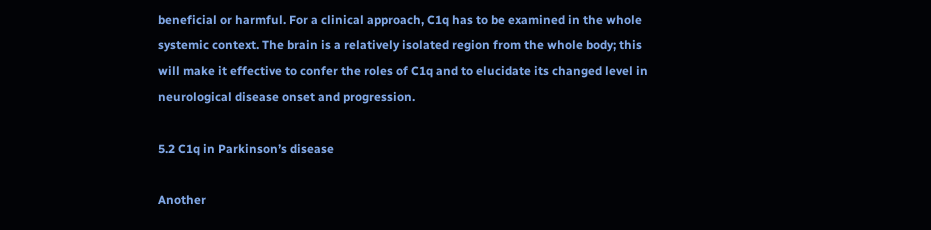beneficial or harmful. For a clinical approach, C1q has to be examined in the whole systemic context. The brain is a relatively isolated region from the whole body; this will make it effective to confer the roles of C1q and to elucidate its changed level in neurological disease onset and progression.

5.2 C1q in Parkinson’s disease

Another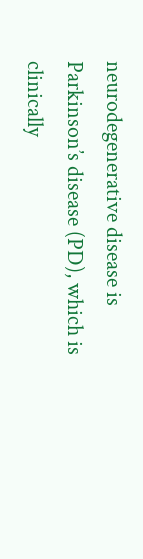neurodegenerative disease is Parkinson’s disease (PD), which is clinically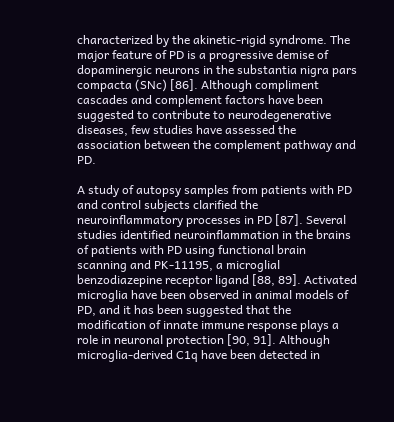characterized by the akinetic-rigid syndrome. The major feature of PD is a progressive demise of dopaminergic neurons in the substantia nigra pars compacta (SNc) [86]. Although compliment cascades and complement factors have been suggested to contribute to neurodegenerative diseases, few studies have assessed the association between the complement pathway and PD.

A study of autopsy samples from patients with PD and control subjects clarified the neuroinflammatory processes in PD [87]. Several studies identified neuroinflammation in the brains of patients with PD using functional brain scanning and PK-11195, a microglial benzodiazepine receptor ligand [88, 89]. Activated microglia have been observed in animal models of PD, and it has been suggested that the modification of innate immune response plays a role in neuronal protection [90, 91]. Although microglia-derived C1q have been detected in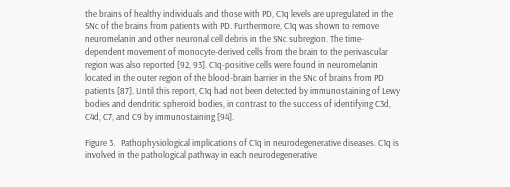the brains of healthy individuals and those with PD, C1q levels are upregulated in the SNc of the brains from patients with PD. Furthermore, C1q was shown to remove neuromelanin and other neuronal cell debris in the SNc subregion. The time-dependent movement of monocyte-derived cells from the brain to the perivascular region was also reported [92, 93]. C1q-positive cells were found in neuromelanin located in the outer region of the blood-brain barrier in the SNc of brains from PD patients [87]. Until this report, C1q had not been detected by immunostaining of Lewy bodies and dendritic spheroid bodies, in contrast to the success of identifying C3d, C4d, C7, and C9 by immunostaining [94].

Figure 3.   Pathophysiological implications of C1q in neurodegenerative diseases. C1q is involved in the pathological pathway in each neurodegenerative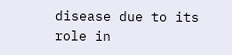disease due to its role in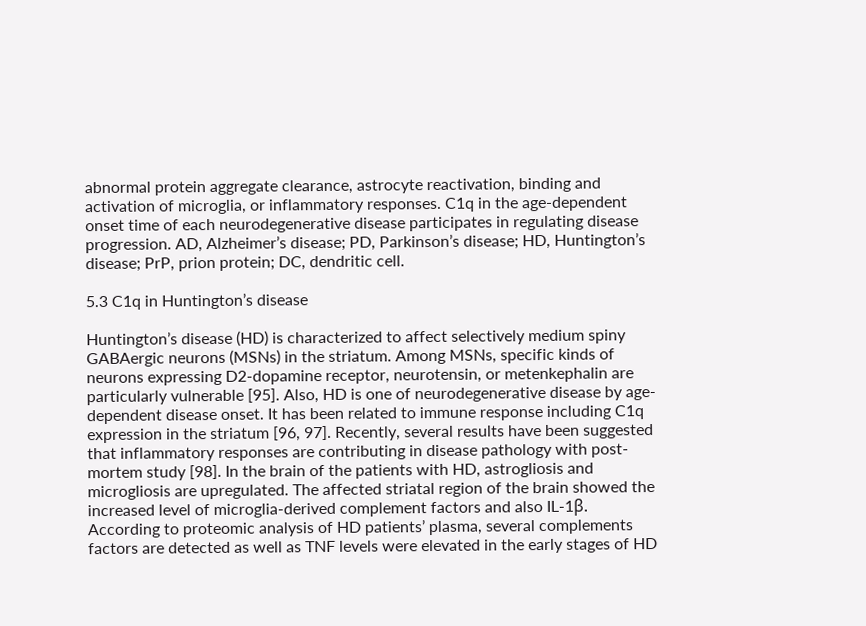abnormal protein aggregate clearance, astrocyte reactivation, binding and activation of microglia, or inflammatory responses. C1q in the age-dependent onset time of each neurodegenerative disease participates in regulating disease progression. AD, Alzheimer’s disease; PD, Parkinson’s disease; HD, Huntington’s disease; PrP, prion protein; DC, dendritic cell.

5.3 C1q in Huntington’s disease

Huntington’s disease (HD) is characterized to affect selectively medium spiny GABAergic neurons (MSNs) in the striatum. Among MSNs, specific kinds of neurons expressing D2-dopamine receptor, neurotensin, or metenkephalin are particularly vulnerable [95]. Also, HD is one of neurodegenerative disease by age-dependent disease onset. It has been related to immune response including C1q expression in the striatum [96, 97]. Recently, several results have been suggested that inflammatory responses are contributing in disease pathology with post-mortem study [98]. In the brain of the patients with HD, astrogliosis and microgliosis are upregulated. The affected striatal region of the brain showed the increased level of microglia-derived complement factors and also IL-1β. According to proteomic analysis of HD patients’ plasma, several complements factors are detected as well as TNF levels were elevated in the early stages of HD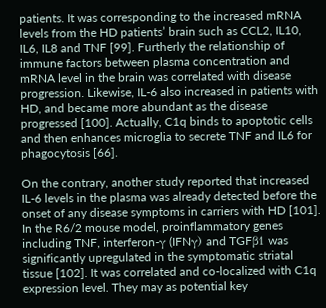patients. It was corresponding to the increased mRNA levels from the HD patients’ brain such as CCL2, IL10, IL6, IL8 and TNF [99]. Furtherly the relationship of immune factors between plasma concentration and mRNA level in the brain was correlated with disease progression. Likewise, IL-6 also increased in patients with HD, and became more abundant as the disease progressed [100]. Actually, C1q binds to apoptotic cells and then enhances microglia to secrete TNF and IL6 for phagocytosis [66].

On the contrary, another study reported that increased IL-6 levels in the plasma was already detected before the onset of any disease symptoms in carriers with HD [101]. In the R6/2 mouse model, proinflammatory genes including TNF, interferon-γ (IFNγ) and TGFβ1 was significantly upregulated in the symptomatic striatal tissue [102]. It was correlated and co-localized with C1q expression level. They may as potential key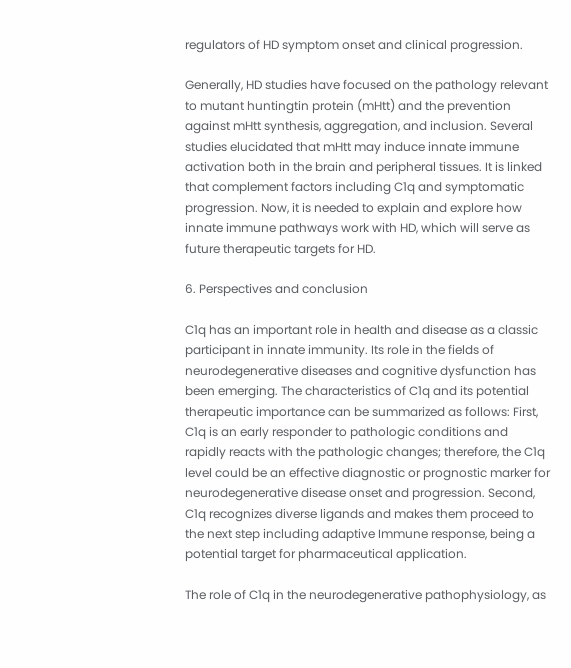regulators of HD symptom onset and clinical progression.

Generally, HD studies have focused on the pathology relevant to mutant huntingtin protein (mHtt) and the prevention against mHtt synthesis, aggregation, and inclusion. Several studies elucidated that mHtt may induce innate immune activation both in the brain and peripheral tissues. It is linked that complement factors including C1q and symptomatic progression. Now, it is needed to explain and explore how innate immune pathways work with HD, which will serve as future therapeutic targets for HD.

6. Perspectives and conclusion

C1q has an important role in health and disease as a classic participant in innate immunity. Its role in the fields of neurodegenerative diseases and cognitive dysfunction has been emerging. The characteristics of C1q and its potential therapeutic importance can be summarized as follows: First, C1q is an early responder to pathologic conditions and rapidly reacts with the pathologic changes; therefore, the C1q level could be an effective diagnostic or prognostic marker for neurodegenerative disease onset and progression. Second, C1q recognizes diverse ligands and makes them proceed to the next step including adaptive Immune response, being a potential target for pharmaceutical application.

The role of C1q in the neurodegenerative pathophysiology, as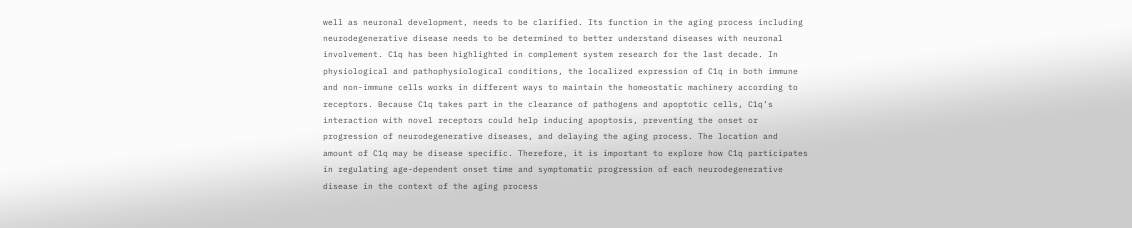well as neuronal development, needs to be clarified. Its function in the aging process including neurodegenerative disease needs to be determined to better understand diseases with neuronal involvement. C1q has been highlighted in complement system research for the last decade. In physiological and pathophysiological conditions, the localized expression of C1q in both immune and non-immune cells works in different ways to maintain the homeostatic machinery according to receptors. Because C1q takes part in the clearance of pathogens and apoptotic cells, C1q’s interaction with novel receptors could help inducing apoptosis, preventing the onset or progression of neurodegenerative diseases, and delaying the aging process. The location and amount of C1q may be disease specific. Therefore, it is important to explore how C1q participates in regulating age-dependent onset time and symptomatic progression of each neurodegenerative disease in the context of the aging process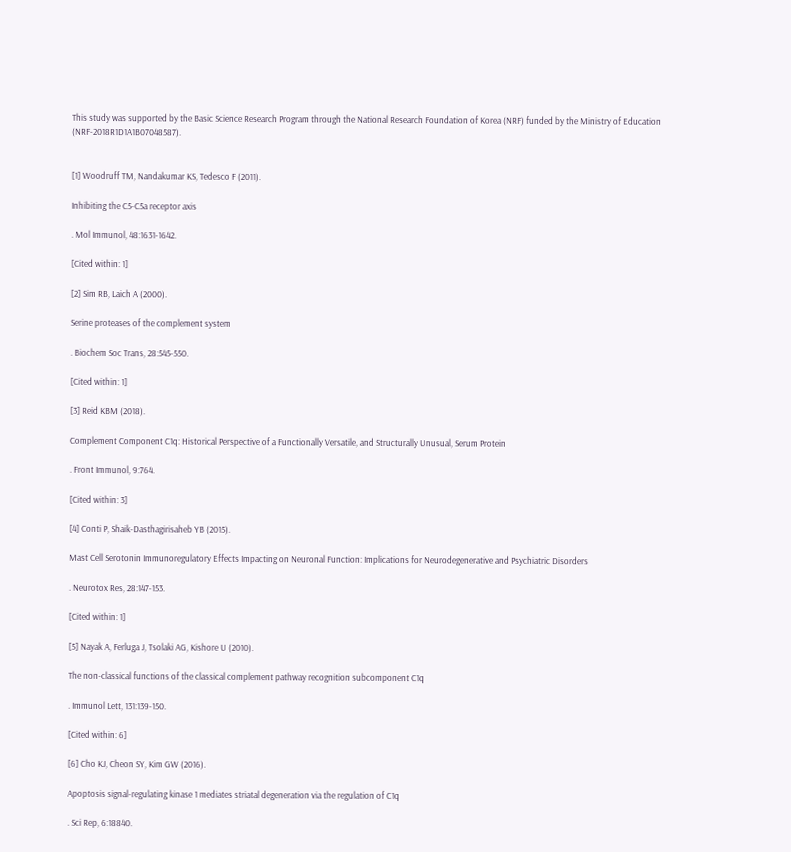This study was supported by the Basic Science Research Program through the National Research Foundation of Korea (NRF) funded by the Ministry of Education (NRF-2018R1D1A1B07048587).


[1] Woodruff TM, Nandakumar KS, Tedesco F (2011).

Inhibiting the C5-C5a receptor axis

. Mol Immunol, 48:1631-1642.

[Cited within: 1]

[2] Sim RB, Laich A (2000).

Serine proteases of the complement system

. Biochem Soc Trans, 28:545-550.

[Cited within: 1]

[3] Reid KBM (2018).

Complement Component C1q: Historical Perspective of a Functionally Versatile, and Structurally Unusual, Serum Protein

. Front Immunol, 9:764.

[Cited within: 3]

[4] Conti P, Shaik-Dasthagirisaheb YB (2015).

Mast Cell Serotonin Immunoregulatory Effects Impacting on Neuronal Function: Implications for Neurodegenerative and Psychiatric Disorders

. Neurotox Res, 28:147-153.

[Cited within: 1]

[5] Nayak A, Ferluga J, Tsolaki AG, Kishore U (2010).

The non-classical functions of the classical complement pathway recognition subcomponent C1q

. Immunol Lett, 131:139-150.

[Cited within: 6]

[6] Cho KJ, Cheon SY, Kim GW (2016).

Apoptosis signal-regulating kinase 1 mediates striatal degeneration via the regulation of C1q

. Sci Rep, 6:18840.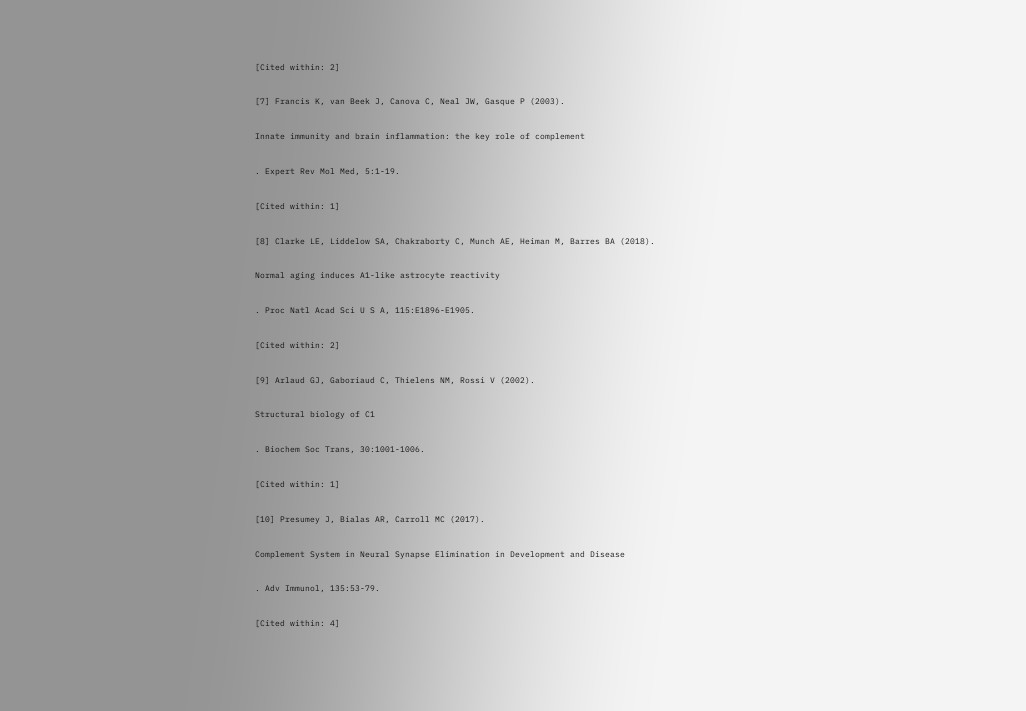[Cited within: 2]

[7] Francis K, van Beek J, Canova C, Neal JW, Gasque P (2003).

Innate immunity and brain inflammation: the key role of complement

. Expert Rev Mol Med, 5:1-19.

[Cited within: 1]

[8] Clarke LE, Liddelow SA, Chakraborty C, Munch AE, Heiman M, Barres BA (2018).

Normal aging induces A1-like astrocyte reactivity

. Proc Natl Acad Sci U S A, 115:E1896-E1905.

[Cited within: 2]

[9] Arlaud GJ, Gaboriaud C, Thielens NM, Rossi V (2002).

Structural biology of C1

. Biochem Soc Trans, 30:1001-1006.

[Cited within: 1]

[10] Presumey J, Bialas AR, Carroll MC (2017).

Complement System in Neural Synapse Elimination in Development and Disease

. Adv Immunol, 135:53-79.

[Cited within: 4]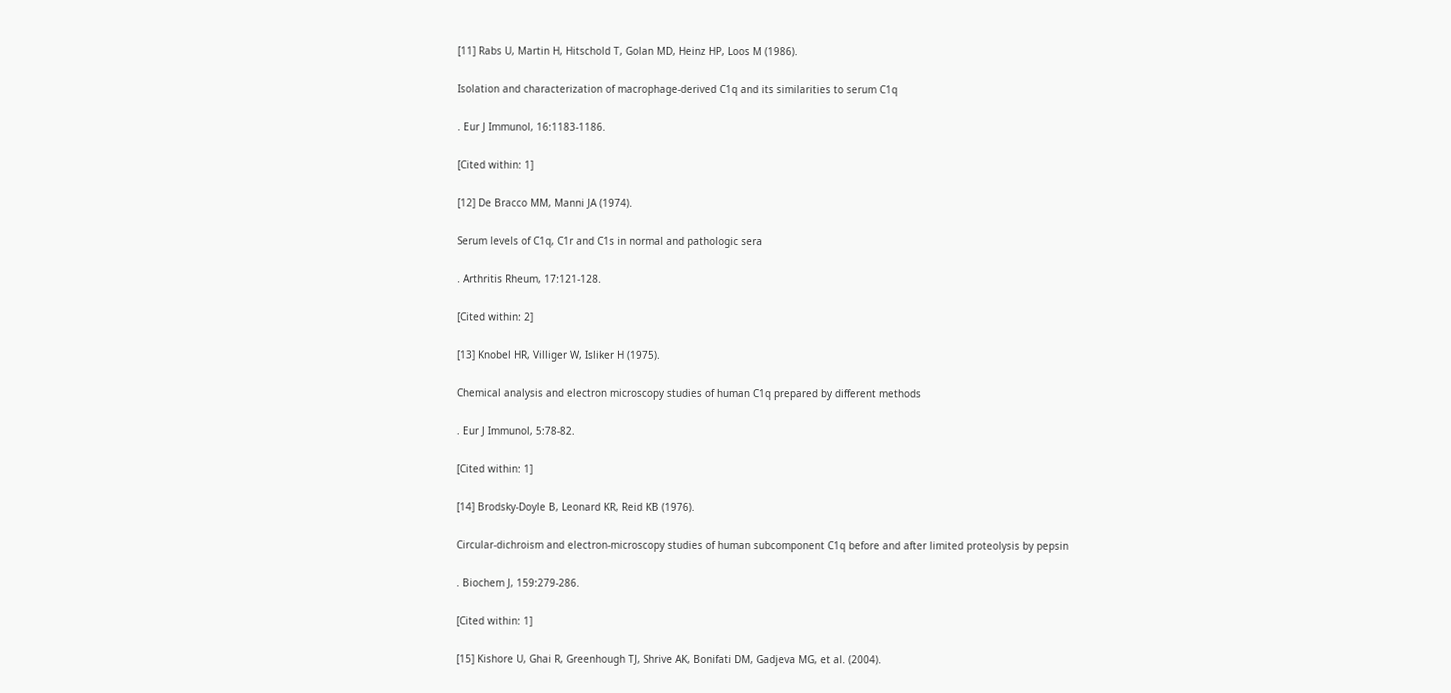[11] Rabs U, Martin H, Hitschold T, Golan MD, Heinz HP, Loos M (1986).

Isolation and characterization of macrophage-derived C1q and its similarities to serum C1q

. Eur J Immunol, 16:1183-1186.

[Cited within: 1]

[12] De Bracco MM, Manni JA (1974).

Serum levels of C1q, C1r and C1s in normal and pathologic sera

. Arthritis Rheum, 17:121-128.

[Cited within: 2]

[13] Knobel HR, Villiger W, Isliker H (1975).

Chemical analysis and electron microscopy studies of human C1q prepared by different methods

. Eur J Immunol, 5:78-82.

[Cited within: 1]

[14] Brodsky-Doyle B, Leonard KR, Reid KB (1976).

Circular-dichroism and electron-microscopy studies of human subcomponent C1q before and after limited proteolysis by pepsin

. Biochem J, 159:279-286.

[Cited within: 1]

[15] Kishore U, Ghai R, Greenhough TJ, Shrive AK, Bonifati DM, Gadjeva MG, et al. (2004).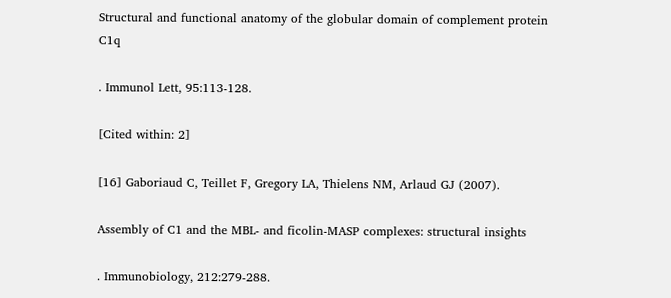Structural and functional anatomy of the globular domain of complement protein C1q

. Immunol Lett, 95:113-128.

[Cited within: 2]

[16] Gaboriaud C, Teillet F, Gregory LA, Thielens NM, Arlaud GJ (2007).

Assembly of C1 and the MBL- and ficolin-MASP complexes: structural insights

. Immunobiology, 212:279-288.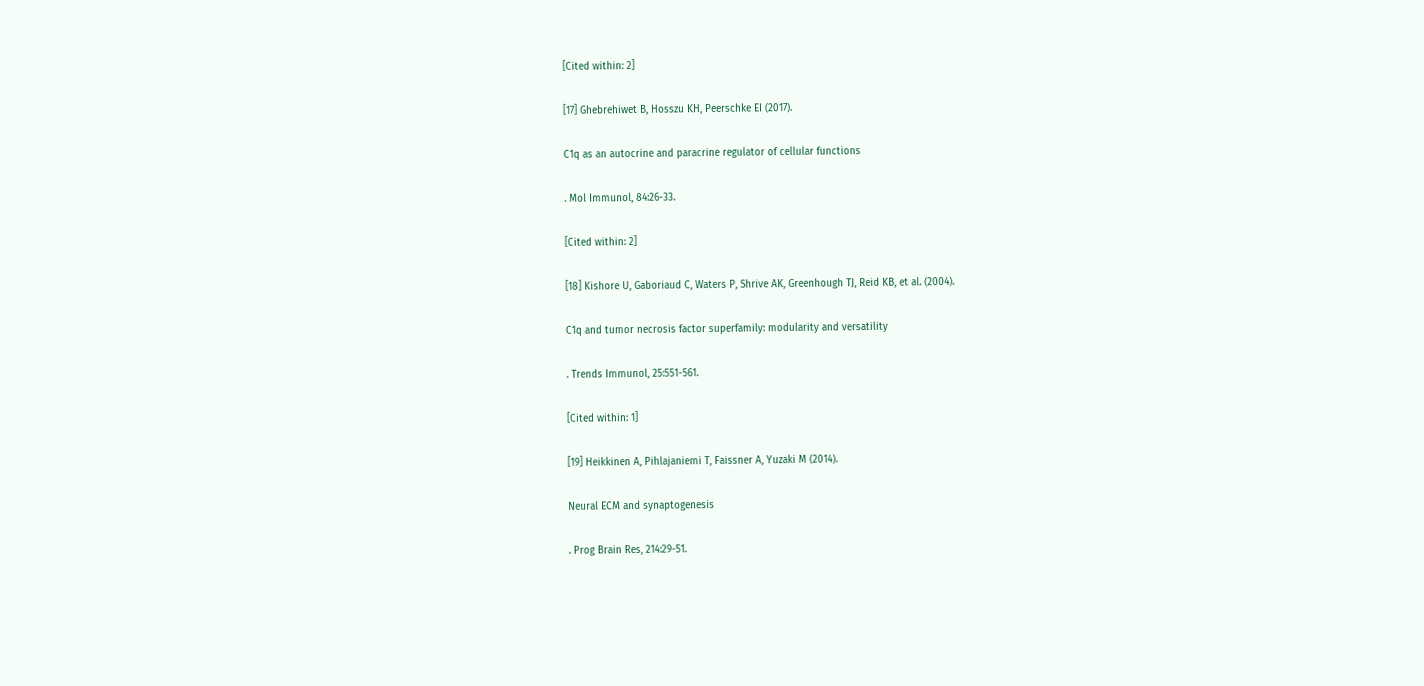[Cited within: 2]

[17] Ghebrehiwet B, Hosszu KH, Peerschke EI (2017).

C1q as an autocrine and paracrine regulator of cellular functions

. Mol Immunol, 84:26-33.

[Cited within: 2]

[18] Kishore U, Gaboriaud C, Waters P, Shrive AK, Greenhough TJ, Reid KB, et al. (2004).

C1q and tumor necrosis factor superfamily: modularity and versatility

. Trends Immunol, 25:551-561.

[Cited within: 1]

[19] Heikkinen A, Pihlajaniemi T, Faissner A, Yuzaki M (2014).

Neural ECM and synaptogenesis

. Prog Brain Res, 214:29-51.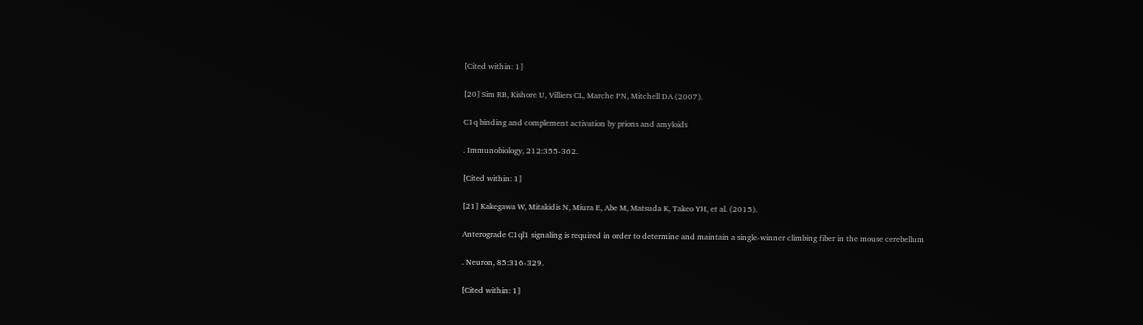[Cited within: 1]

[20] Sim RB, Kishore U, Villiers CL, Marche PN, Mitchell DA (2007).

C1q binding and complement activation by prions and amyloids

. Immunobiology, 212:355-362.

[Cited within: 1]

[21] Kakegawa W, Mitakidis N, Miura E, Abe M, Matsuda K, Takeo YH, et al. (2015).

Anterograde C1ql1 signaling is required in order to determine and maintain a single-winner climbing fiber in the mouse cerebellum

. Neuron, 85:316-329.

[Cited within: 1]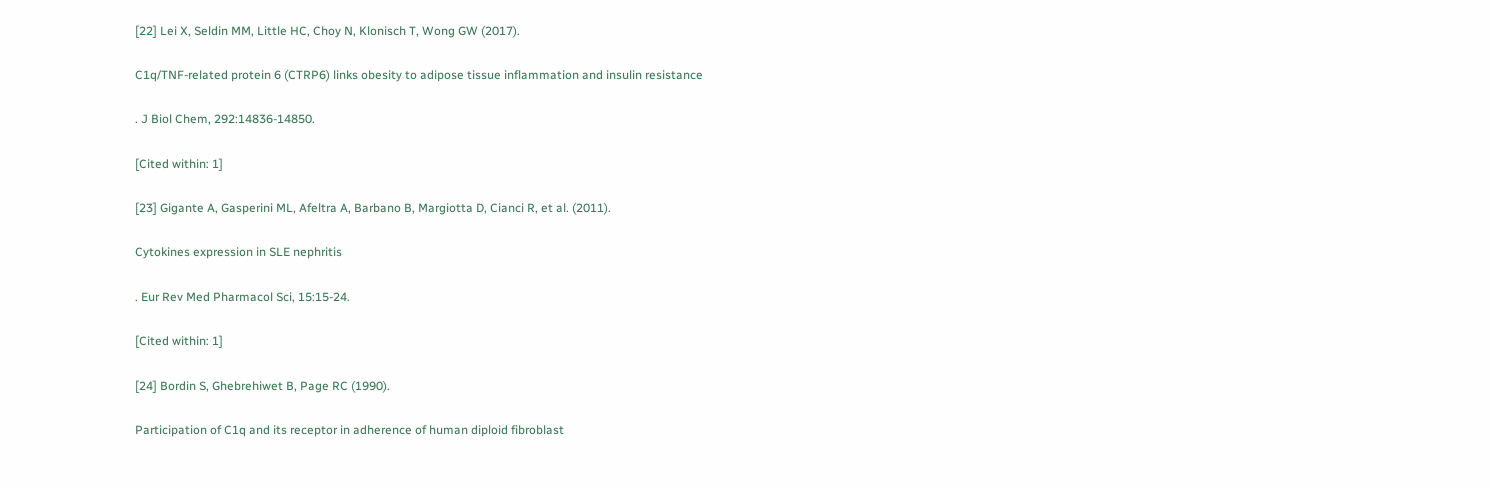[22] Lei X, Seldin MM, Little HC, Choy N, Klonisch T, Wong GW (2017).

C1q/TNF-related protein 6 (CTRP6) links obesity to adipose tissue inflammation and insulin resistance

. J Biol Chem, 292:14836-14850.

[Cited within: 1]

[23] Gigante A, Gasperini ML, Afeltra A, Barbano B, Margiotta D, Cianci R, et al. (2011).

Cytokines expression in SLE nephritis

. Eur Rev Med Pharmacol Sci, 15:15-24.

[Cited within: 1]

[24] Bordin S, Ghebrehiwet B, Page RC (1990).

Participation of C1q and its receptor in adherence of human diploid fibroblast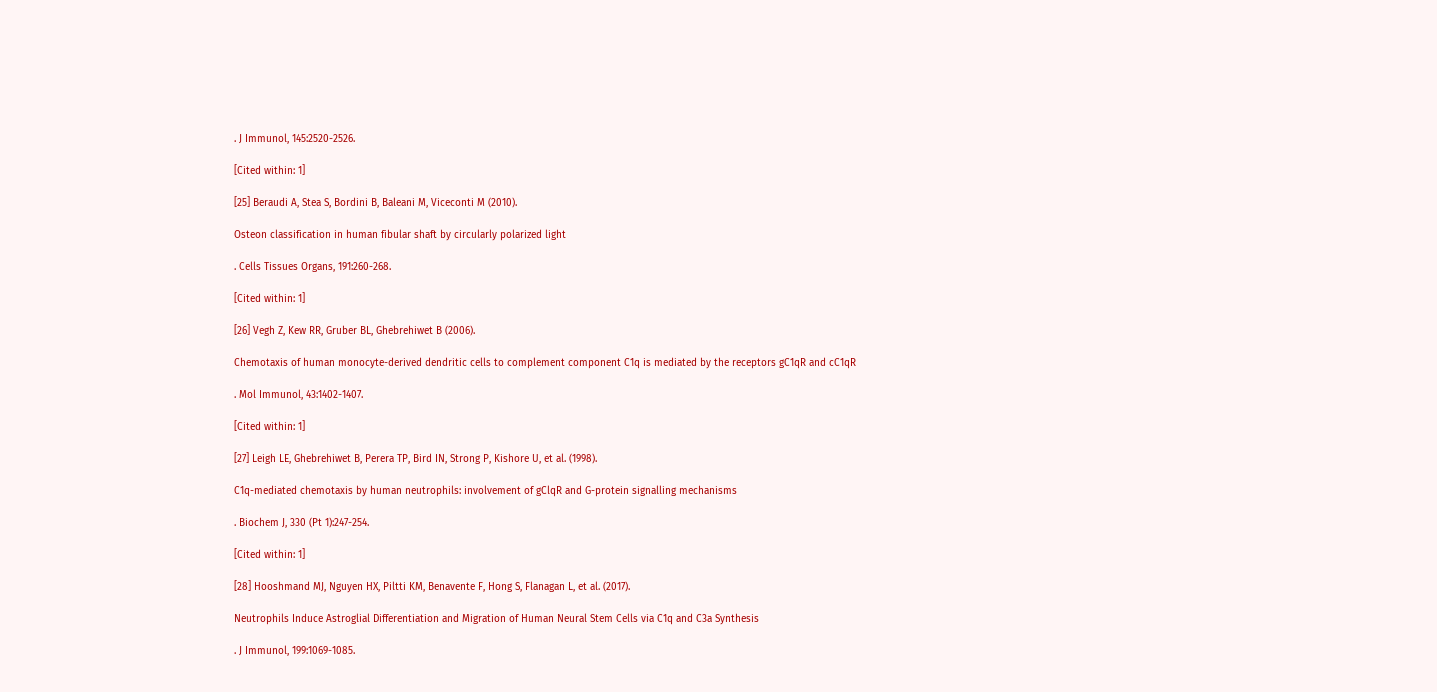. J Immunol, 145:2520-2526.

[Cited within: 1]

[25] Beraudi A, Stea S, Bordini B, Baleani M, Viceconti M (2010).

Osteon classification in human fibular shaft by circularly polarized light

. Cells Tissues Organs, 191:260-268.

[Cited within: 1]

[26] Vegh Z, Kew RR, Gruber BL, Ghebrehiwet B (2006).

Chemotaxis of human monocyte-derived dendritic cells to complement component C1q is mediated by the receptors gC1qR and cC1qR

. Mol Immunol, 43:1402-1407.

[Cited within: 1]

[27] Leigh LE, Ghebrehiwet B, Perera TP, Bird IN, Strong P, Kishore U, et al. (1998).

C1q-mediated chemotaxis by human neutrophils: involvement of gClqR and G-protein signalling mechanisms

. Biochem J, 330 (Pt 1):247-254.

[Cited within: 1]

[28] Hooshmand MJ, Nguyen HX, Piltti KM, Benavente F, Hong S, Flanagan L, et al. (2017).

Neutrophils Induce Astroglial Differentiation and Migration of Human Neural Stem Cells via C1q and C3a Synthesis

. J Immunol, 199:1069-1085.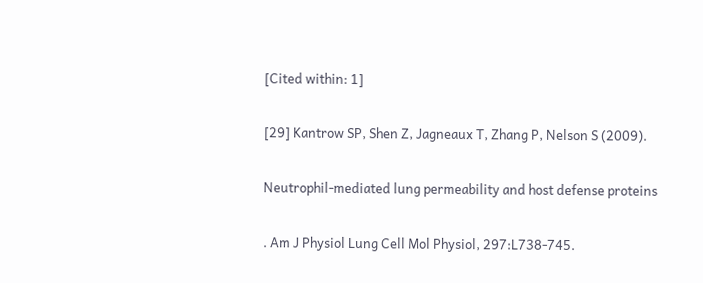[Cited within: 1]

[29] Kantrow SP, Shen Z, Jagneaux T, Zhang P, Nelson S (2009).

Neutrophil-mediated lung permeability and host defense proteins

. Am J Physiol Lung Cell Mol Physiol, 297:L738-745.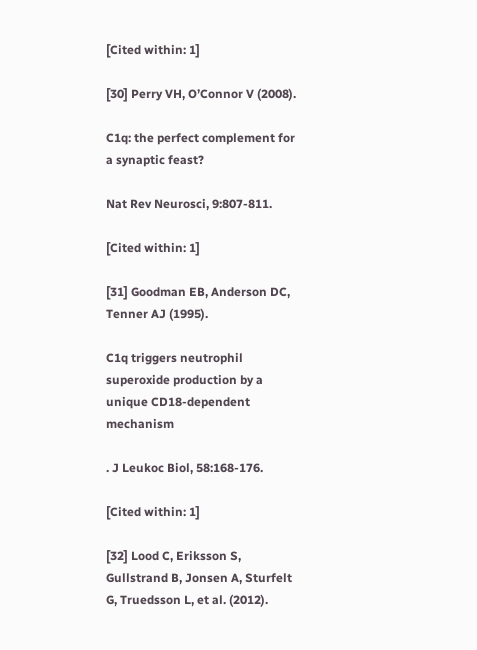[Cited within: 1]

[30] Perry VH, O’Connor V (2008).

C1q: the perfect complement for a synaptic feast?

Nat Rev Neurosci, 9:807-811.

[Cited within: 1]

[31] Goodman EB, Anderson DC, Tenner AJ (1995).

C1q triggers neutrophil superoxide production by a unique CD18-dependent mechanism

. J Leukoc Biol, 58:168-176.

[Cited within: 1]

[32] Lood C, Eriksson S, Gullstrand B, Jonsen A, Sturfelt G, Truedsson L, et al. (2012).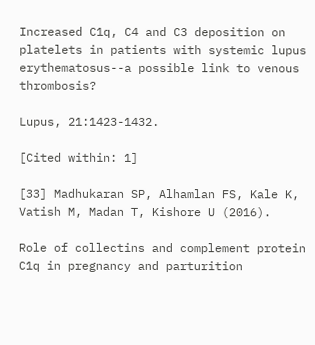Increased C1q, C4 and C3 deposition on platelets in patients with systemic lupus erythematosus--a possible link to venous thrombosis?

Lupus, 21:1423-1432.

[Cited within: 1]

[33] Madhukaran SP, Alhamlan FS, Kale K, Vatish M, Madan T, Kishore U (2016).

Role of collectins and complement protein C1q in pregnancy and parturition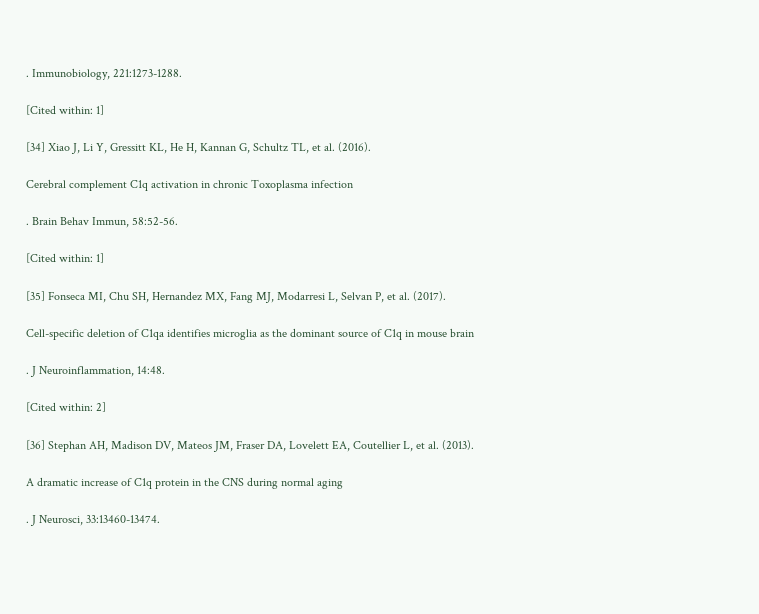. Immunobiology, 221:1273-1288.

[Cited within: 1]

[34] Xiao J, Li Y, Gressitt KL, He H, Kannan G, Schultz TL, et al. (2016).

Cerebral complement C1q activation in chronic Toxoplasma infection

. Brain Behav Immun, 58:52-56.

[Cited within: 1]

[35] Fonseca MI, Chu SH, Hernandez MX, Fang MJ, Modarresi L, Selvan P, et al. (2017).

Cell-specific deletion of C1qa identifies microglia as the dominant source of C1q in mouse brain

. J Neuroinflammation, 14:48.

[Cited within: 2]

[36] Stephan AH, Madison DV, Mateos JM, Fraser DA, Lovelett EA, Coutellier L, et al. (2013).

A dramatic increase of C1q protein in the CNS during normal aging

. J Neurosci, 33:13460-13474.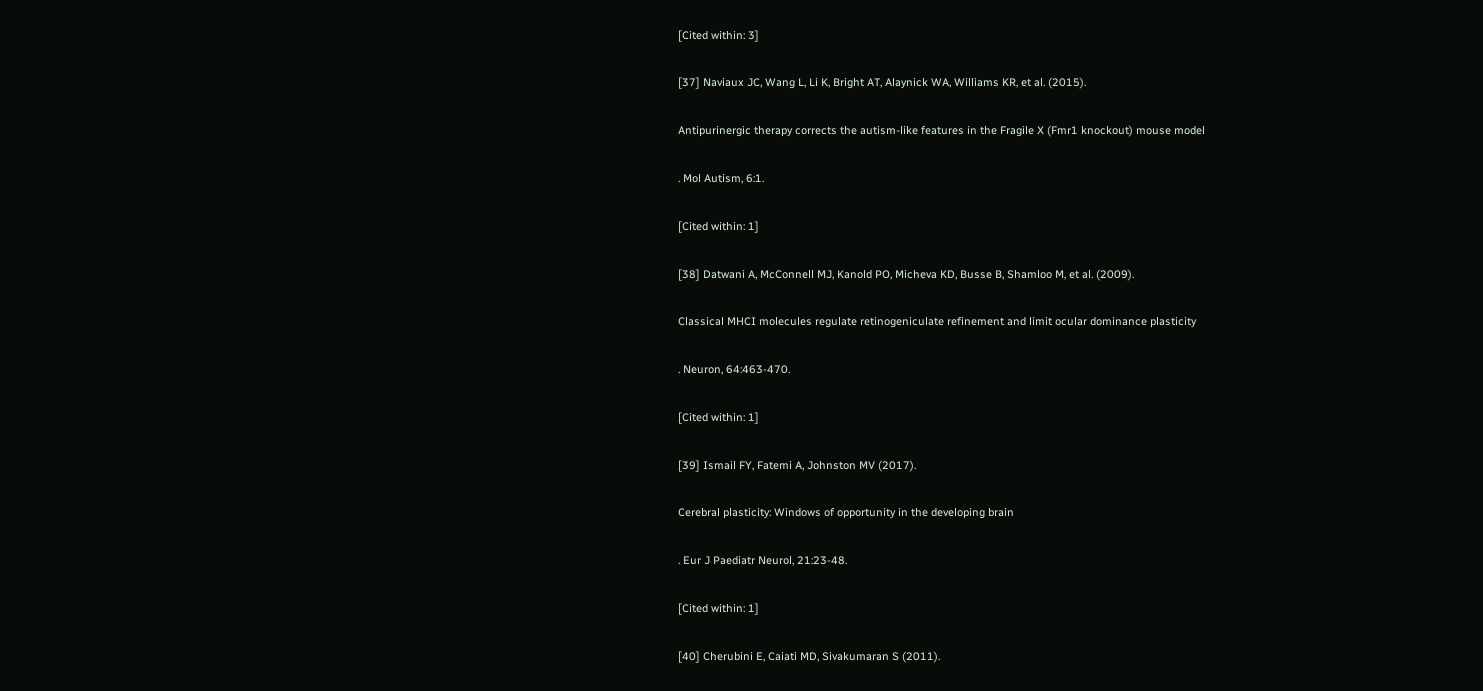[Cited within: 3]

[37] Naviaux JC, Wang L, Li K, Bright AT, Alaynick WA, Williams KR, et al. (2015).

Antipurinergic therapy corrects the autism-like features in the Fragile X (Fmr1 knockout) mouse model

. Mol Autism, 6:1.

[Cited within: 1]

[38] Datwani A, McConnell MJ, Kanold PO, Micheva KD, Busse B, Shamloo M, et al. (2009).

Classical MHCI molecules regulate retinogeniculate refinement and limit ocular dominance plasticity

. Neuron, 64:463-470.

[Cited within: 1]

[39] Ismail FY, Fatemi A, Johnston MV (2017).

Cerebral plasticity: Windows of opportunity in the developing brain

. Eur J Paediatr Neurol, 21:23-48.

[Cited within: 1]

[40] Cherubini E, Caiati MD, Sivakumaran S (2011).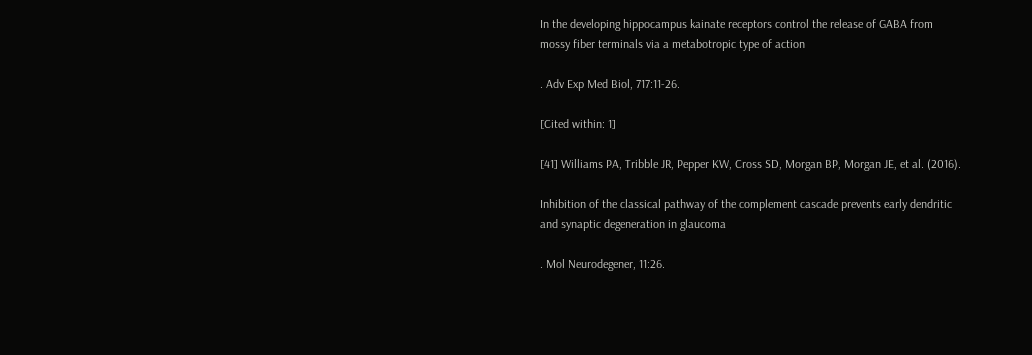In the developing hippocampus kainate receptors control the release of GABA from mossy fiber terminals via a metabotropic type of action

. Adv Exp Med Biol, 717:11-26.

[Cited within: 1]

[41] Williams PA, Tribble JR, Pepper KW, Cross SD, Morgan BP, Morgan JE, et al. (2016).

Inhibition of the classical pathway of the complement cascade prevents early dendritic and synaptic degeneration in glaucoma

. Mol Neurodegener, 11:26.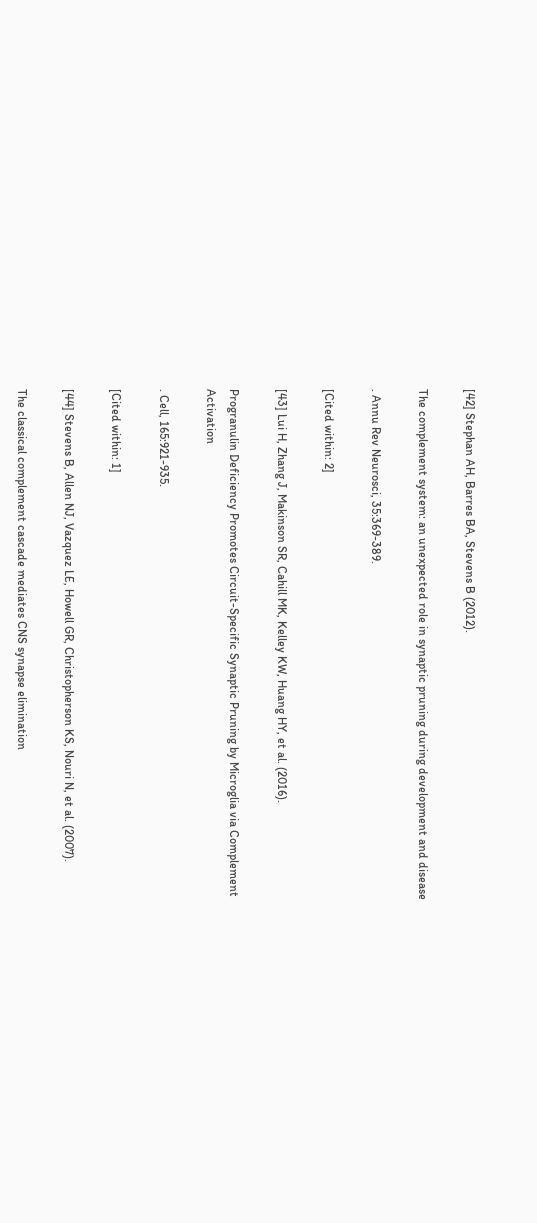[42] Stephan AH, Barres BA, Stevens B (2012).

The complement system: an unexpected role in synaptic pruning during development and disease

. Annu Rev Neurosci, 35:369-389.

[Cited within: 2]

[43] Lui H, Zhang J, Makinson SR, Cahill MK, Kelley KW, Huang HY, et al. (2016).

Progranulin Deficiency Promotes Circuit-Specific Synaptic Pruning by Microglia via Complement Activation

. Cell, 165:921-935.

[Cited within: 1]

[44] Stevens B, Allen NJ, Vazquez LE, Howell GR, Christopherson KS, Nouri N, et al. (2007).

The classical complement cascade mediates CNS synapse elimination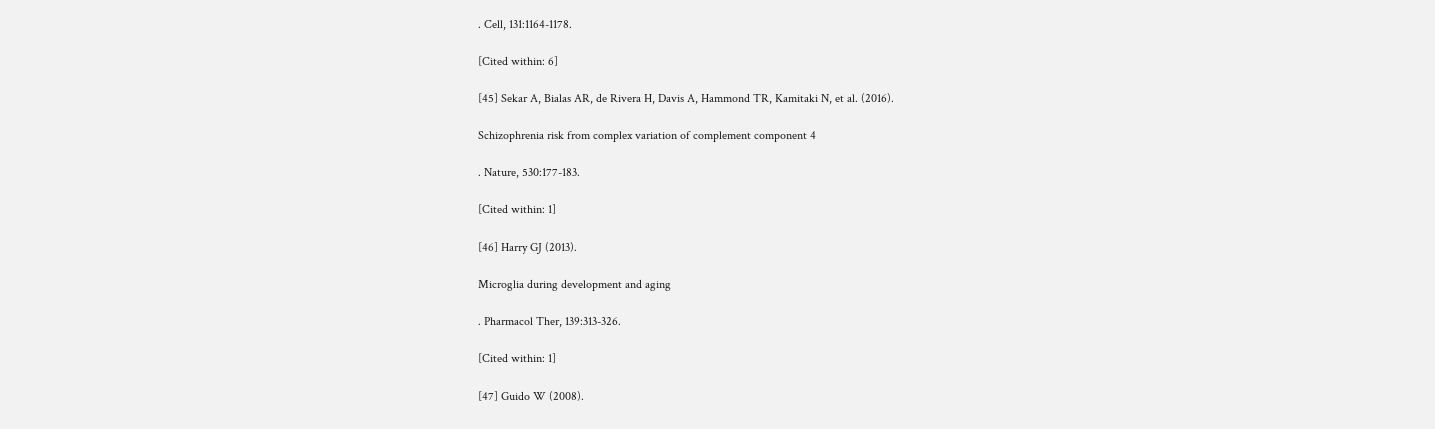. Cell, 131:1164-1178.

[Cited within: 6]

[45] Sekar A, Bialas AR, de Rivera H, Davis A, Hammond TR, Kamitaki N, et al. (2016).

Schizophrenia risk from complex variation of complement component 4

. Nature, 530:177-183.

[Cited within: 1]

[46] Harry GJ (2013).

Microglia during development and aging

. Pharmacol Ther, 139:313-326.

[Cited within: 1]

[47] Guido W (2008).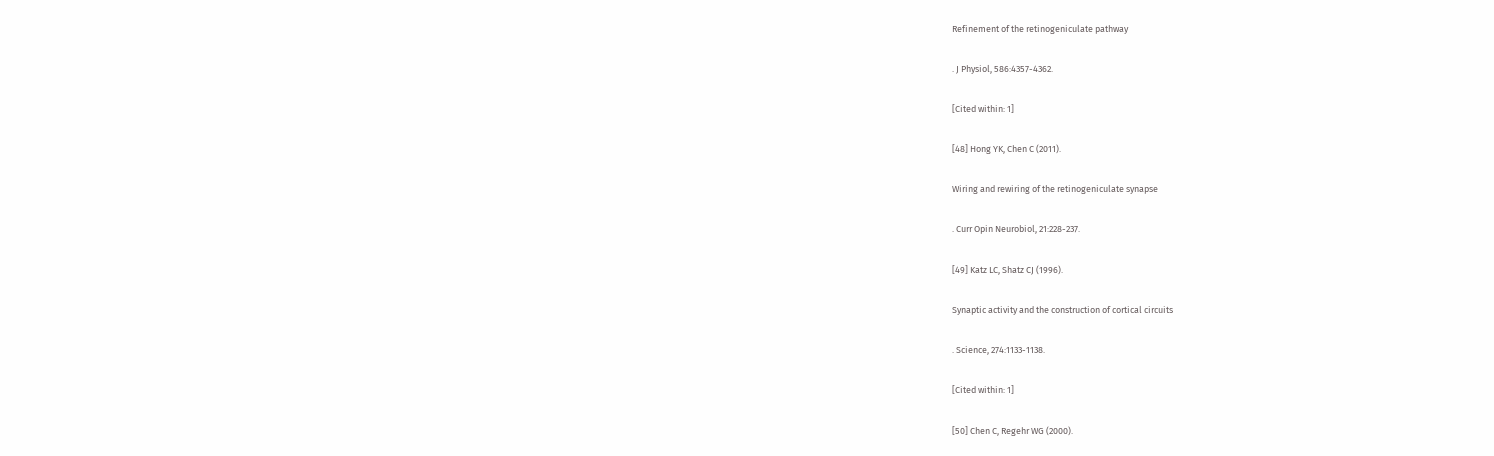Refinement of the retinogeniculate pathway

. J Physiol, 586:4357-4362.

[Cited within: 1]

[48] Hong YK, Chen C (2011).

Wiring and rewiring of the retinogeniculate synapse

. Curr Opin Neurobiol, 21:228-237.

[49] Katz LC, Shatz CJ (1996).

Synaptic activity and the construction of cortical circuits

. Science, 274:1133-1138.

[Cited within: 1]

[50] Chen C, Regehr WG (2000).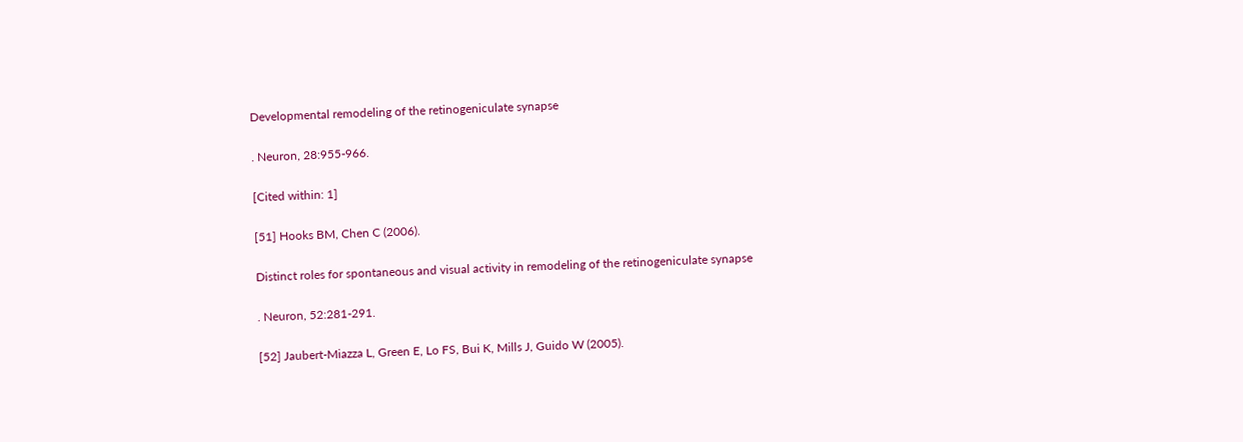Developmental remodeling of the retinogeniculate synapse

. Neuron, 28:955-966.

[Cited within: 1]

[51] Hooks BM, Chen C (2006).

Distinct roles for spontaneous and visual activity in remodeling of the retinogeniculate synapse

. Neuron, 52:281-291.

[52] Jaubert-Miazza L, Green E, Lo FS, Bui K, Mills J, Guido W (2005).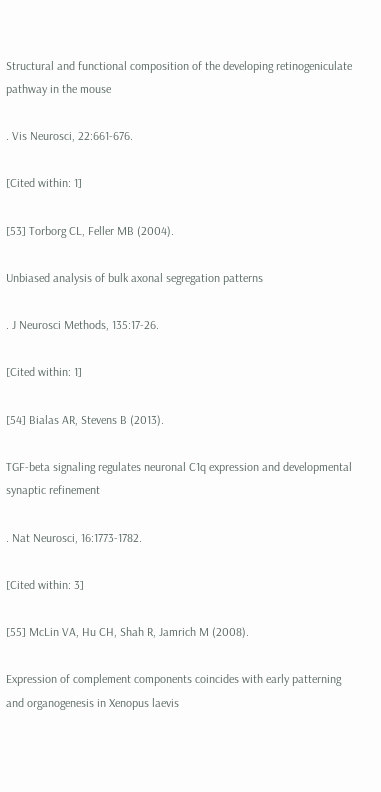Structural and functional composition of the developing retinogeniculate pathway in the mouse

. Vis Neurosci, 22:661-676.

[Cited within: 1]

[53] Torborg CL, Feller MB (2004).

Unbiased analysis of bulk axonal segregation patterns

. J Neurosci Methods, 135:17-26.

[Cited within: 1]

[54] Bialas AR, Stevens B (2013).

TGF-beta signaling regulates neuronal C1q expression and developmental synaptic refinement

. Nat Neurosci, 16:1773-1782.

[Cited within: 3]

[55] McLin VA, Hu CH, Shah R, Jamrich M (2008).

Expression of complement components coincides with early patterning and organogenesis in Xenopus laevis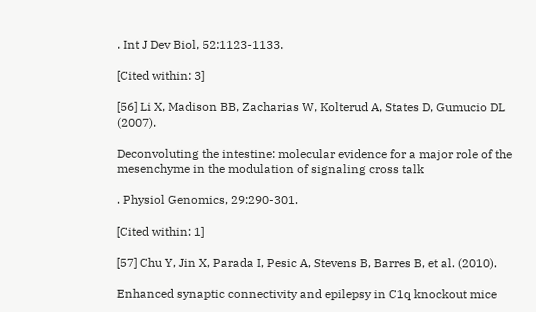. Int J Dev Biol, 52:1123-1133.

[Cited within: 3]

[56] Li X, Madison BB, Zacharias W, Kolterud A, States D, Gumucio DL (2007).

Deconvoluting the intestine: molecular evidence for a major role of the mesenchyme in the modulation of signaling cross talk

. Physiol Genomics, 29:290-301.

[Cited within: 1]

[57] Chu Y, Jin X, Parada I, Pesic A, Stevens B, Barres B, et al. (2010).

Enhanced synaptic connectivity and epilepsy in C1q knockout mice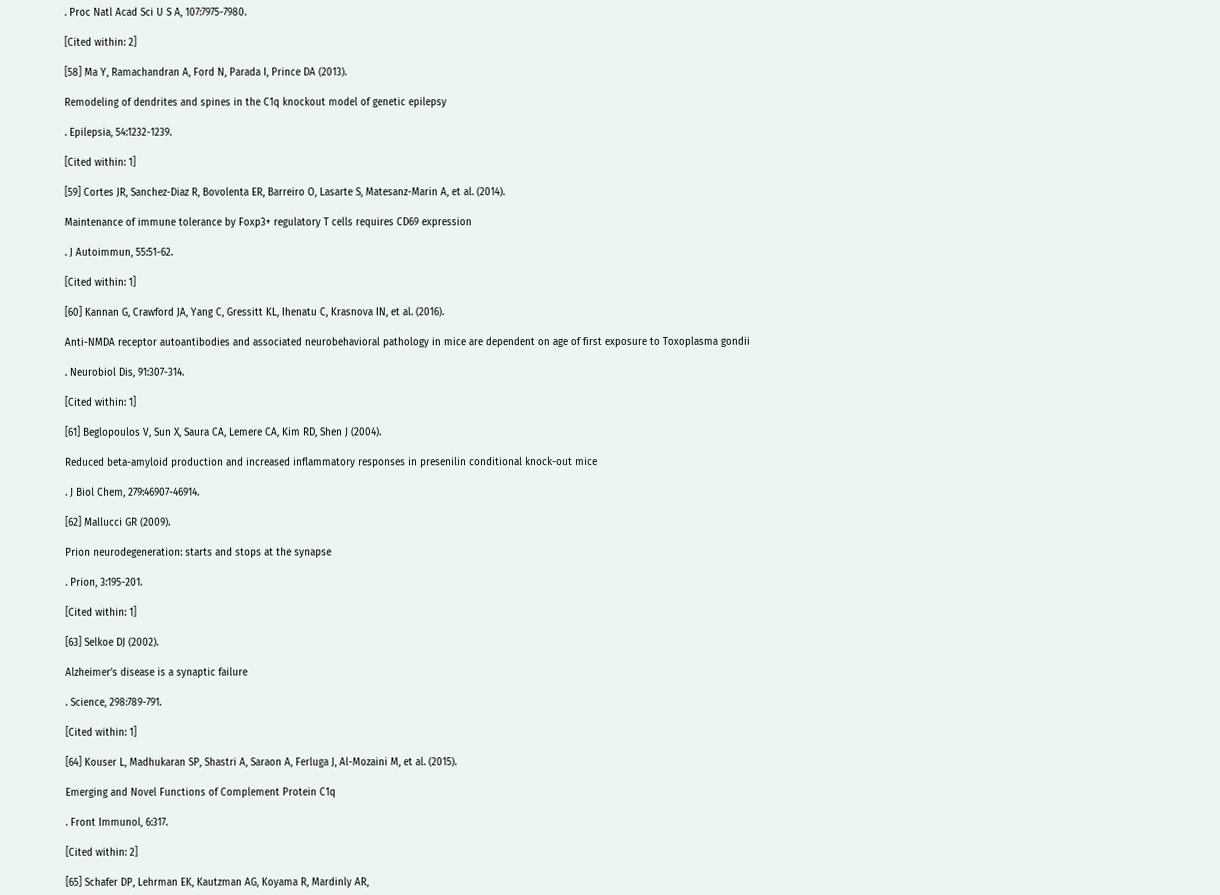. Proc Natl Acad Sci U S A, 107:7975-7980.

[Cited within: 2]

[58] Ma Y, Ramachandran A, Ford N, Parada I, Prince DA (2013).

Remodeling of dendrites and spines in the C1q knockout model of genetic epilepsy

. Epilepsia, 54:1232-1239.

[Cited within: 1]

[59] Cortes JR, Sanchez-Diaz R, Bovolenta ER, Barreiro O, Lasarte S, Matesanz-Marin A, et al. (2014).

Maintenance of immune tolerance by Foxp3+ regulatory T cells requires CD69 expression

. J Autoimmun, 55:51-62.

[Cited within: 1]

[60] Kannan G, Crawford JA, Yang C, Gressitt KL, Ihenatu C, Krasnova IN, et al. (2016).

Anti-NMDA receptor autoantibodies and associated neurobehavioral pathology in mice are dependent on age of first exposure to Toxoplasma gondii

. Neurobiol Dis, 91:307-314.

[Cited within: 1]

[61] Beglopoulos V, Sun X, Saura CA, Lemere CA, Kim RD, Shen J (2004).

Reduced beta-amyloid production and increased inflammatory responses in presenilin conditional knock-out mice

. J Biol Chem, 279:46907-46914.

[62] Mallucci GR (2009).

Prion neurodegeneration: starts and stops at the synapse

. Prion, 3:195-201.

[Cited within: 1]

[63] Selkoe DJ (2002).

Alzheimer’s disease is a synaptic failure

. Science, 298:789-791.

[Cited within: 1]

[64] Kouser L, Madhukaran SP, Shastri A, Saraon A, Ferluga J, Al-Mozaini M, et al. (2015).

Emerging and Novel Functions of Complement Protein C1q

. Front Immunol, 6:317.

[Cited within: 2]

[65] Schafer DP, Lehrman EK, Kautzman AG, Koyama R, Mardinly AR,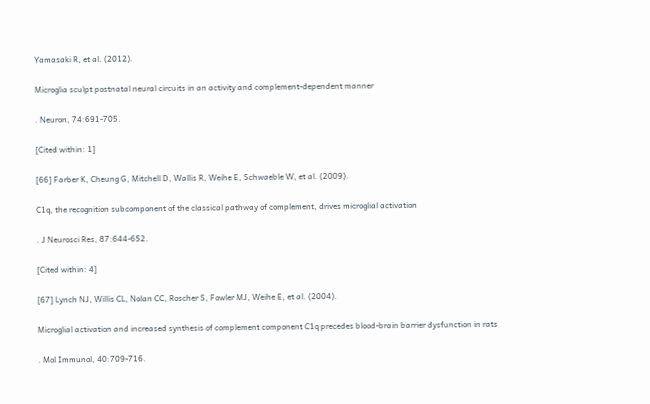Yamasaki R, et al. (2012).

Microglia sculpt postnatal neural circuits in an activity and complement-dependent manner

. Neuron, 74:691-705.

[Cited within: 1]

[66] Farber K, Cheung G, Mitchell D, Wallis R, Weihe E, Schwaeble W, et al. (2009).

C1q, the recognition subcomponent of the classical pathway of complement, drives microglial activation

. J Neurosci Res, 87:644-652.

[Cited within: 4]

[67] Lynch NJ, Willis CL, Nolan CC, Roscher S, Fowler MJ, Weihe E, et al. (2004).

Microglial activation and increased synthesis of complement component C1q precedes blood-brain barrier dysfunction in rats

. Mol Immunol, 40:709-716.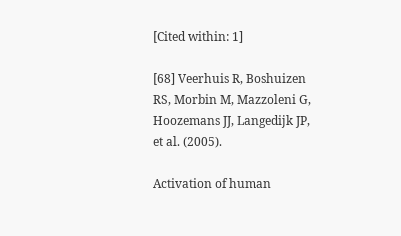[Cited within: 1]

[68] Veerhuis R, Boshuizen RS, Morbin M, Mazzoleni G, Hoozemans JJ, Langedijk JP, et al. (2005).

Activation of human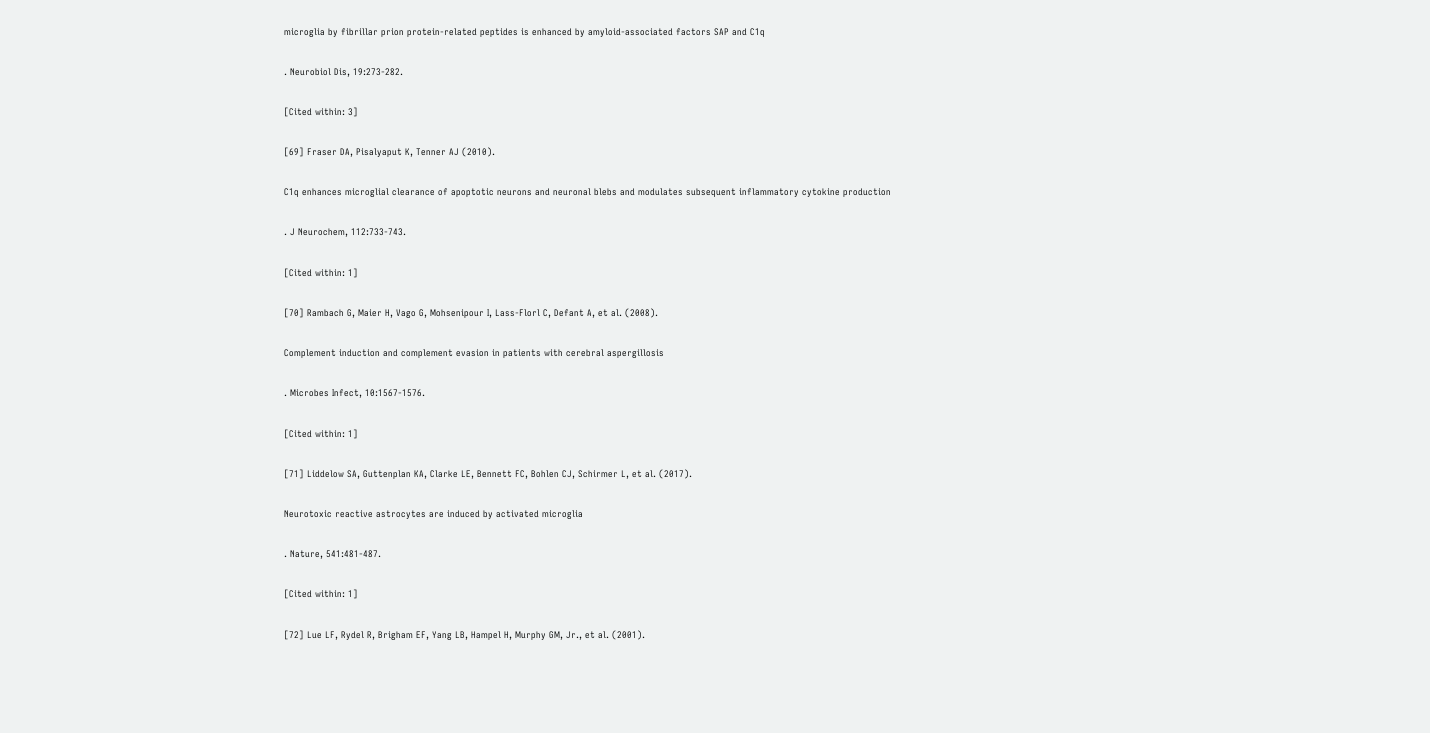microglia by fibrillar prion protein-related peptides is enhanced by amyloid-associated factors SAP and C1q

. Neurobiol Dis, 19:273-282.

[Cited within: 3]

[69] Fraser DA, Pisalyaput K, Tenner AJ (2010).

C1q enhances microglial clearance of apoptotic neurons and neuronal blebs and modulates subsequent inflammatory cytokine production

. J Neurochem, 112:733-743.

[Cited within: 1]

[70] Rambach G, Maier H, Vago G, Mohsenipour I, Lass-Florl C, Defant A, et al. (2008).

Complement induction and complement evasion in patients with cerebral aspergillosis

. Microbes Infect, 10:1567-1576.

[Cited within: 1]

[71] Liddelow SA, Guttenplan KA, Clarke LE, Bennett FC, Bohlen CJ, Schirmer L, et al. (2017).

Neurotoxic reactive astrocytes are induced by activated microglia

. Nature, 541:481-487.

[Cited within: 1]

[72] Lue LF, Rydel R, Brigham EF, Yang LB, Hampel H, Murphy GM, Jr., et al. (2001).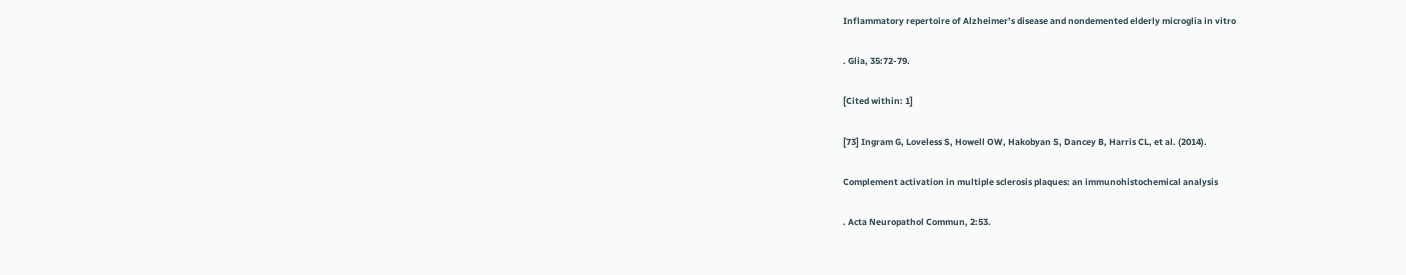Inflammatory repertoire of Alzheimer’s disease and nondemented elderly microglia in vitro

. Glia, 35:72-79.

[Cited within: 1]

[73] Ingram G, Loveless S, Howell OW, Hakobyan S, Dancey B, Harris CL, et al. (2014).

Complement activation in multiple sclerosis plaques: an immunohistochemical analysis

. Acta Neuropathol Commun, 2:53.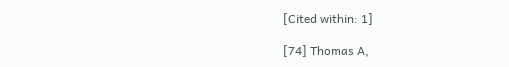[Cited within: 1]

[74] Thomas A,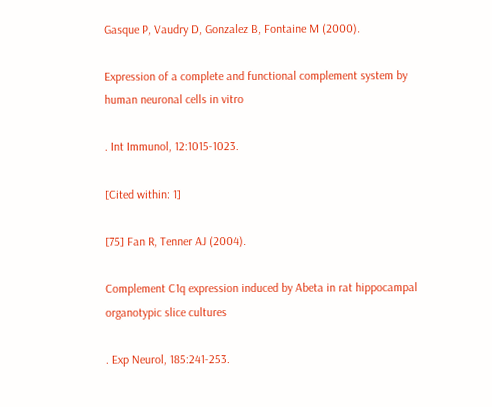Gasque P, Vaudry D, Gonzalez B, Fontaine M (2000).

Expression of a complete and functional complement system by human neuronal cells in vitro

. Int Immunol, 12:1015-1023.

[Cited within: 1]

[75] Fan R, Tenner AJ (2004).

Complement C1q expression induced by Abeta in rat hippocampal organotypic slice cultures

. Exp Neurol, 185:241-253.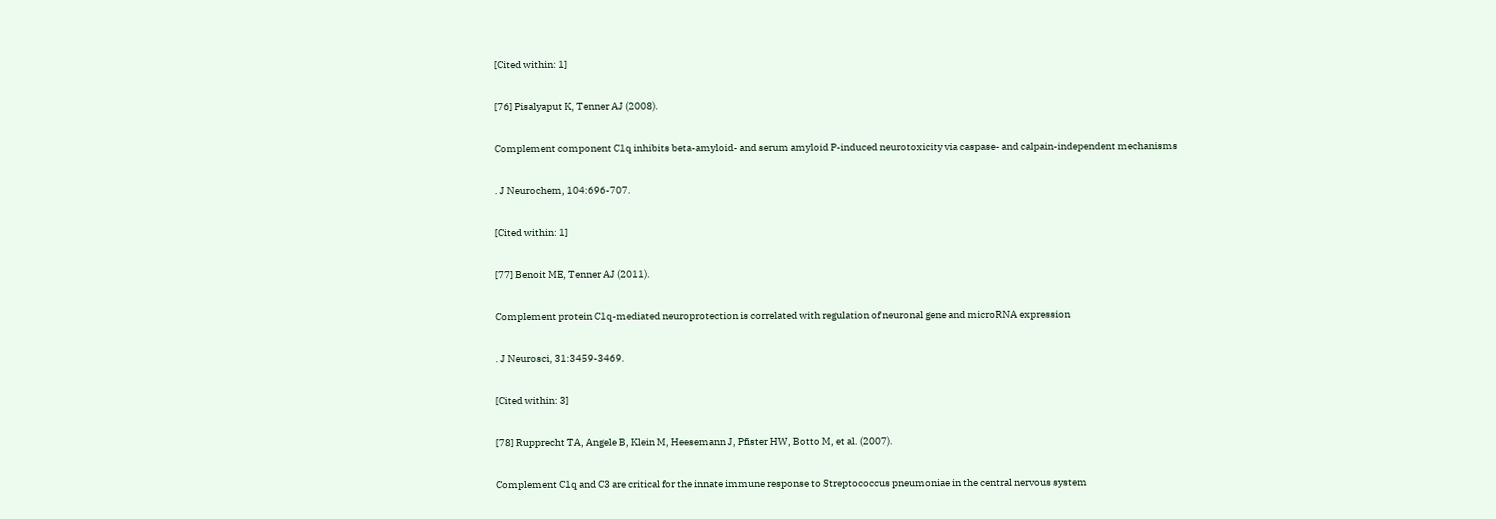[Cited within: 1]

[76] Pisalyaput K, Tenner AJ (2008).

Complement component C1q inhibits beta-amyloid- and serum amyloid P-induced neurotoxicity via caspase- and calpain-independent mechanisms

. J Neurochem, 104:696-707.

[Cited within: 1]

[77] Benoit ME, Tenner AJ (2011).

Complement protein C1q-mediated neuroprotection is correlated with regulation of neuronal gene and microRNA expression

. J Neurosci, 31:3459-3469.

[Cited within: 3]

[78] Rupprecht TA, Angele B, Klein M, Heesemann J, Pfister HW, Botto M, et al. (2007).

Complement C1q and C3 are critical for the innate immune response to Streptococcus pneumoniae in the central nervous system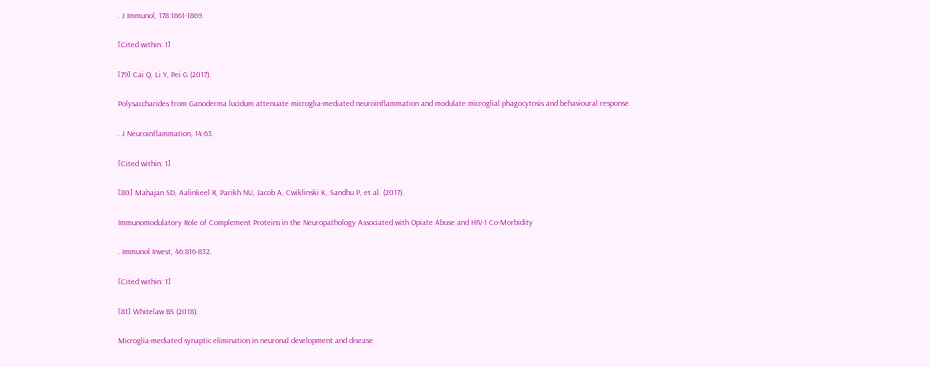. J Immunol, 178:1861-1869.

[Cited within: 1]

[79] Cai Q, Li Y, Pei G (2017).

Polysaccharides from Ganoderma lucidum attenuate microglia-mediated neuroinflammation and modulate microglial phagocytosis and behavioural response

. J Neuroinflammation, 14:63.

[Cited within: 1]

[80] Mahajan SD, Aalinkeel R, Parikh NU, Jacob A, Cwiklinski K, Sandhu P, et al. (2017).

Immunomodulatory Role of Complement Proteins in the Neuropathology Associated with Opiate Abuse and HIV-1 Co-Morbidity

. Immunol Invest, 46:816-832.

[Cited within: 1]

[81] Whitelaw BS (2018).

Microglia-mediated synaptic elimination in neuronal development and disease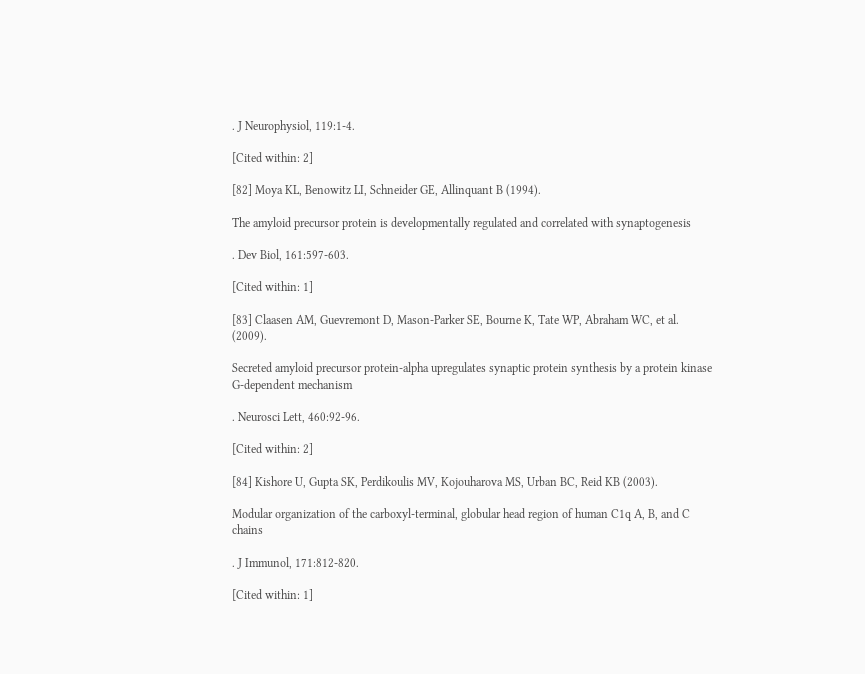. J Neurophysiol, 119:1-4.

[Cited within: 2]

[82] Moya KL, Benowitz LI, Schneider GE, Allinquant B (1994).

The amyloid precursor protein is developmentally regulated and correlated with synaptogenesis

. Dev Biol, 161:597-603.

[Cited within: 1]

[83] Claasen AM, Guevremont D, Mason-Parker SE, Bourne K, Tate WP, Abraham WC, et al. (2009).

Secreted amyloid precursor protein-alpha upregulates synaptic protein synthesis by a protein kinase G-dependent mechanism

. Neurosci Lett, 460:92-96.

[Cited within: 2]

[84] Kishore U, Gupta SK, Perdikoulis MV, Kojouharova MS, Urban BC, Reid KB (2003).

Modular organization of the carboxyl-terminal, globular head region of human C1q A, B, and C chains

. J Immunol, 171:812-820.

[Cited within: 1]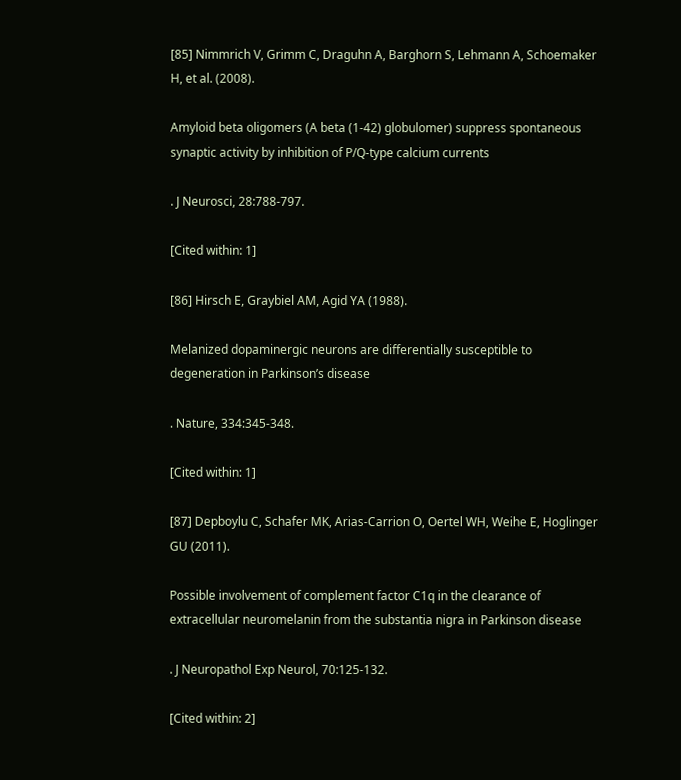[85] Nimmrich V, Grimm C, Draguhn A, Barghorn S, Lehmann A, Schoemaker H, et al. (2008).

Amyloid beta oligomers (A beta (1-42) globulomer) suppress spontaneous synaptic activity by inhibition of P/Q-type calcium currents

. J Neurosci, 28:788-797.

[Cited within: 1]

[86] Hirsch E, Graybiel AM, Agid YA (1988).

Melanized dopaminergic neurons are differentially susceptible to degeneration in Parkinson’s disease

. Nature, 334:345-348.

[Cited within: 1]

[87] Depboylu C, Schafer MK, Arias-Carrion O, Oertel WH, Weihe E, Hoglinger GU (2011).

Possible involvement of complement factor C1q in the clearance of extracellular neuromelanin from the substantia nigra in Parkinson disease

. J Neuropathol Exp Neurol, 70:125-132.

[Cited within: 2]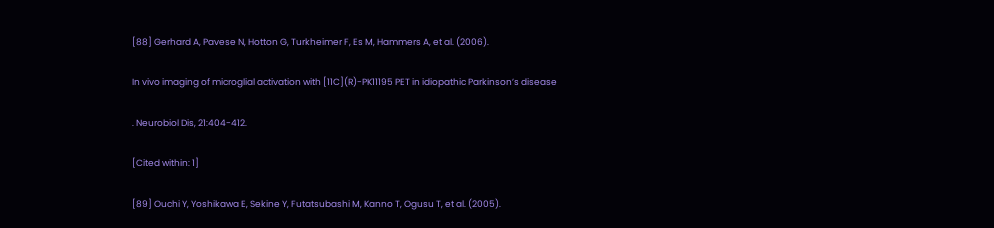[88] Gerhard A, Pavese N, Hotton G, Turkheimer F, Es M, Hammers A, et al. (2006).

In vivo imaging of microglial activation with [11C](R)-PK11195 PET in idiopathic Parkinson’s disease

. Neurobiol Dis, 21:404-412.

[Cited within: 1]

[89] Ouchi Y, Yoshikawa E, Sekine Y, Futatsubashi M, Kanno T, Ogusu T, et al. (2005).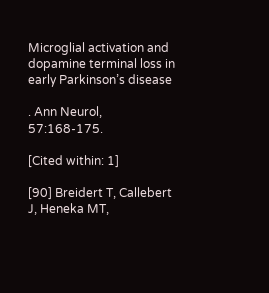Microglial activation and dopamine terminal loss in early Parkinson’s disease

. Ann Neurol, 57:168-175.

[Cited within: 1]

[90] Breidert T, Callebert J, Heneka MT,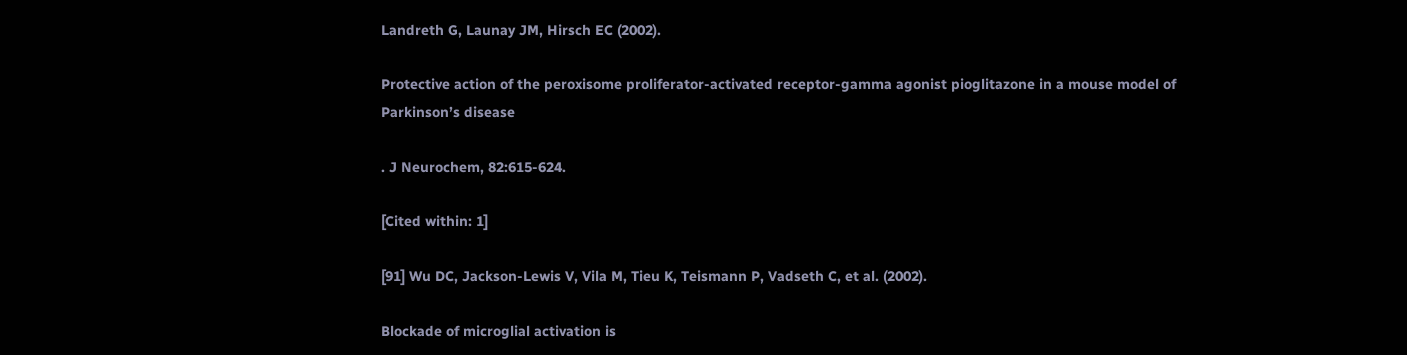Landreth G, Launay JM, Hirsch EC (2002).

Protective action of the peroxisome proliferator-activated receptor-gamma agonist pioglitazone in a mouse model of Parkinson’s disease

. J Neurochem, 82:615-624.

[Cited within: 1]

[91] Wu DC, Jackson-Lewis V, Vila M, Tieu K, Teismann P, Vadseth C, et al. (2002).

Blockade of microglial activation is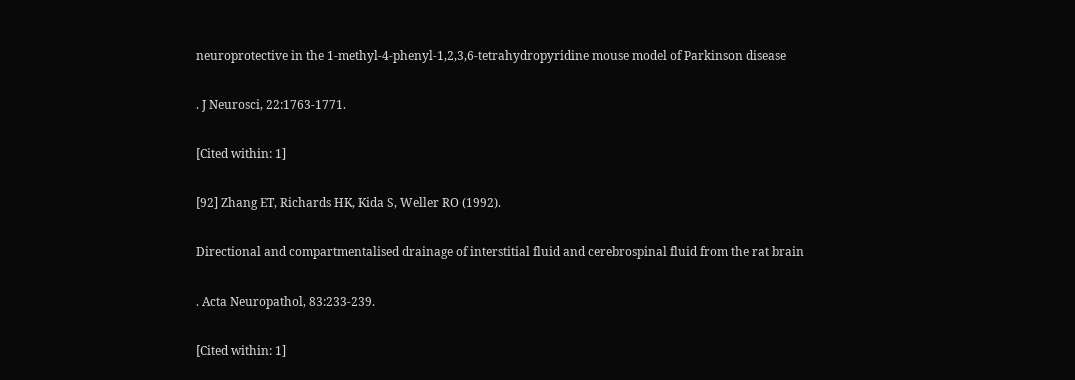neuroprotective in the 1-methyl-4-phenyl-1,2,3,6-tetrahydropyridine mouse model of Parkinson disease

. J Neurosci, 22:1763-1771.

[Cited within: 1]

[92] Zhang ET, Richards HK, Kida S, Weller RO (1992).

Directional and compartmentalised drainage of interstitial fluid and cerebrospinal fluid from the rat brain

. Acta Neuropathol, 83:233-239.

[Cited within: 1]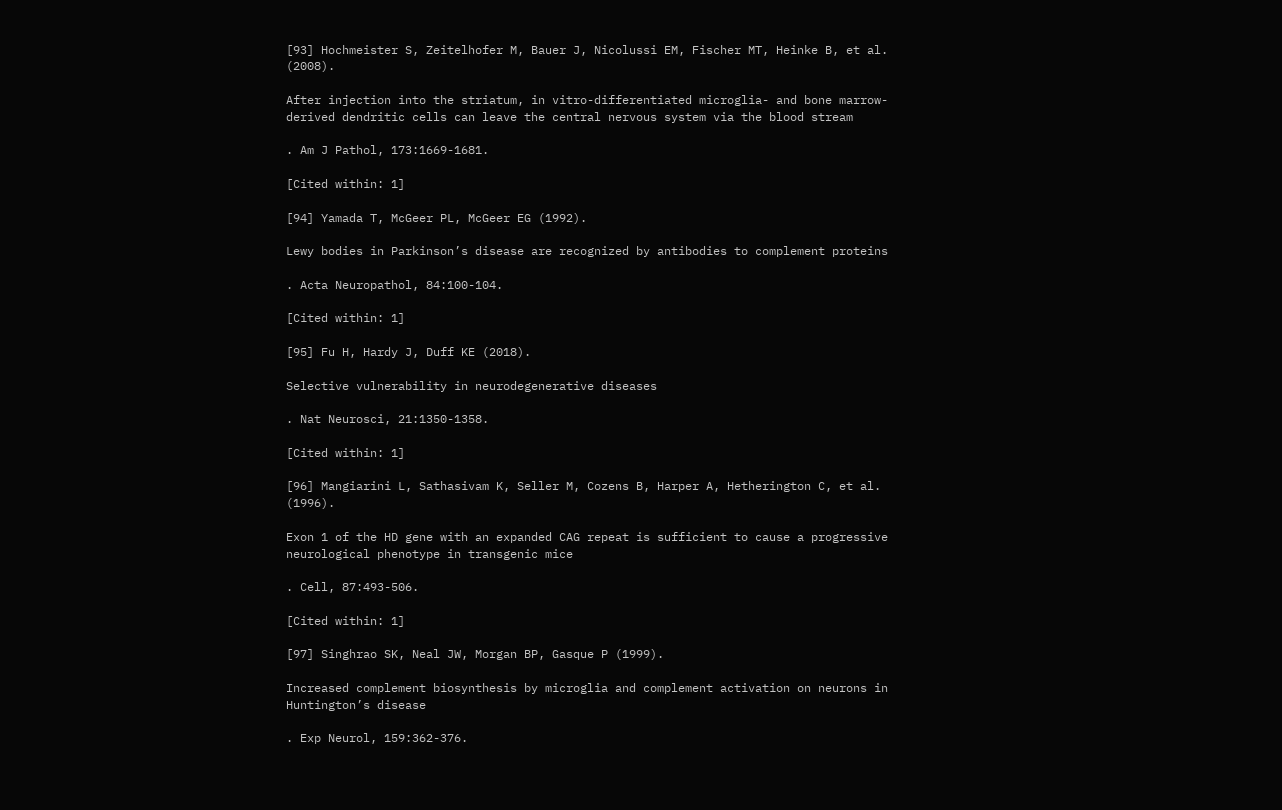[93] Hochmeister S, Zeitelhofer M, Bauer J, Nicolussi EM, Fischer MT, Heinke B, et al. (2008).

After injection into the striatum, in vitro-differentiated microglia- and bone marrow-derived dendritic cells can leave the central nervous system via the blood stream

. Am J Pathol, 173:1669-1681.

[Cited within: 1]

[94] Yamada T, McGeer PL, McGeer EG (1992).

Lewy bodies in Parkinson’s disease are recognized by antibodies to complement proteins

. Acta Neuropathol, 84:100-104.

[Cited within: 1]

[95] Fu H, Hardy J, Duff KE (2018).

Selective vulnerability in neurodegenerative diseases

. Nat Neurosci, 21:1350-1358.

[Cited within: 1]

[96] Mangiarini L, Sathasivam K, Seller M, Cozens B, Harper A, Hetherington C, et al. (1996).

Exon 1 of the HD gene with an expanded CAG repeat is sufficient to cause a progressive neurological phenotype in transgenic mice

. Cell, 87:493-506.

[Cited within: 1]

[97] Singhrao SK, Neal JW, Morgan BP, Gasque P (1999).

Increased complement biosynthesis by microglia and complement activation on neurons in Huntington’s disease

. Exp Neurol, 159:362-376.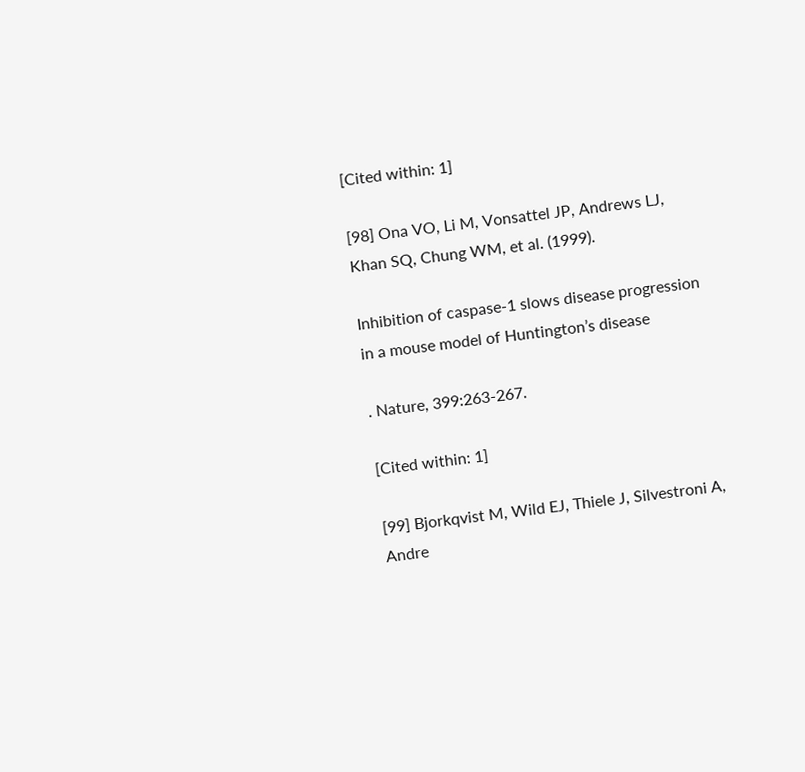[Cited within: 1]

[98] Ona VO, Li M, Vonsattel JP, Andrews LJ, Khan SQ, Chung WM, et al. (1999).

Inhibition of caspase-1 slows disease progression in a mouse model of Huntington’s disease

. Nature, 399:263-267.

[Cited within: 1]

[99] Bjorkqvist M, Wild EJ, Thiele J, Silvestroni A, Andre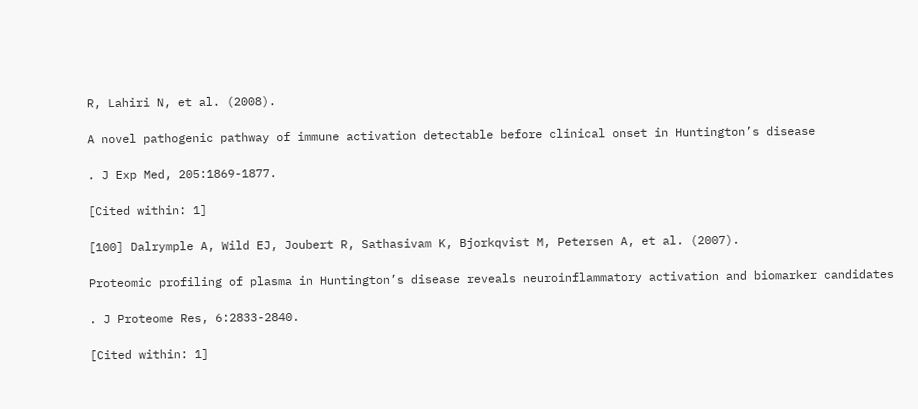R, Lahiri N, et al. (2008).

A novel pathogenic pathway of immune activation detectable before clinical onset in Huntington’s disease

. J Exp Med, 205:1869-1877.

[Cited within: 1]

[100] Dalrymple A, Wild EJ, Joubert R, Sathasivam K, Bjorkqvist M, Petersen A, et al. (2007).

Proteomic profiling of plasma in Huntington’s disease reveals neuroinflammatory activation and biomarker candidates

. J Proteome Res, 6:2833-2840.

[Cited within: 1]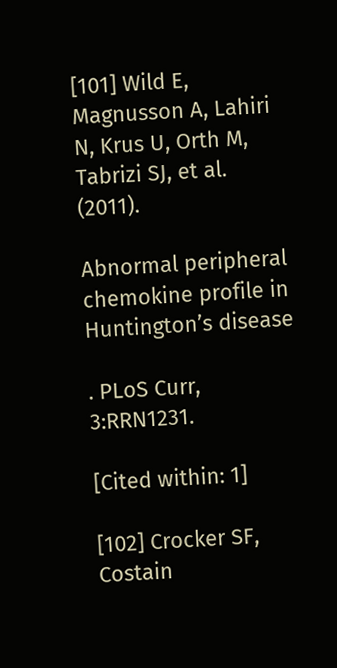[101] Wild E, Magnusson A, Lahiri N, Krus U, Orth M, Tabrizi SJ, et al. (2011).

Abnormal peripheral chemokine profile in Huntington’s disease

. PLoS Curr, 3:RRN1231.

[Cited within: 1]

[102] Crocker SF, Costain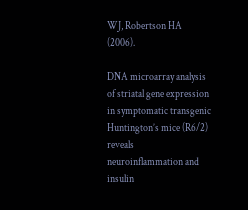WJ, Robertson HA (2006).

DNA microarray analysis of striatal gene expression in symptomatic transgenic Huntington’s mice (R6/2) reveals neuroinflammation and insulin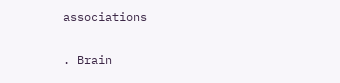associations

. Brain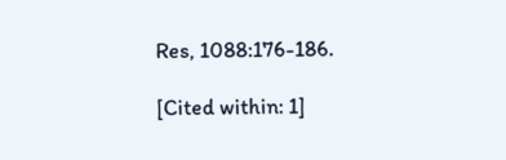Res, 1088:176-186.

[Cited within: 1]